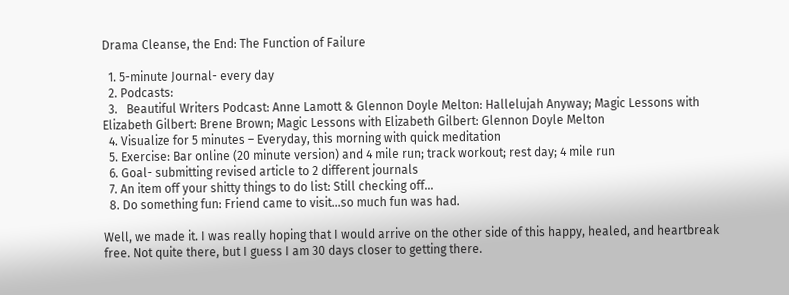Drama Cleanse, the End: The Function of Failure

  1. 5-minute Journal- every day
  2. Podcasts:
  3.   Beautiful Writers Podcast: Anne Lamott & Glennon Doyle Melton: Hallelujah Anyway; Magic Lessons with Elizabeth Gilbert: Brene Brown; Magic Lessons with Elizabeth Gilbert: Glennon Doyle Melton
  4. Visualize for 5 minutes – Everyday, this morning with quick meditation
  5. Exercise: Bar online (20 minute version) and 4 mile run; track workout; rest day; 4 mile run
  6. Goal- submitting revised article to 2 different journals
  7. An item off your shitty things to do list: Still checking off…
  8. Do something fun: Friend came to visit…so much fun was had.

Well, we made it. I was really hoping that I would arrive on the other side of this happy, healed, and heartbreak free. Not quite there, but I guess I am 30 days closer to getting there.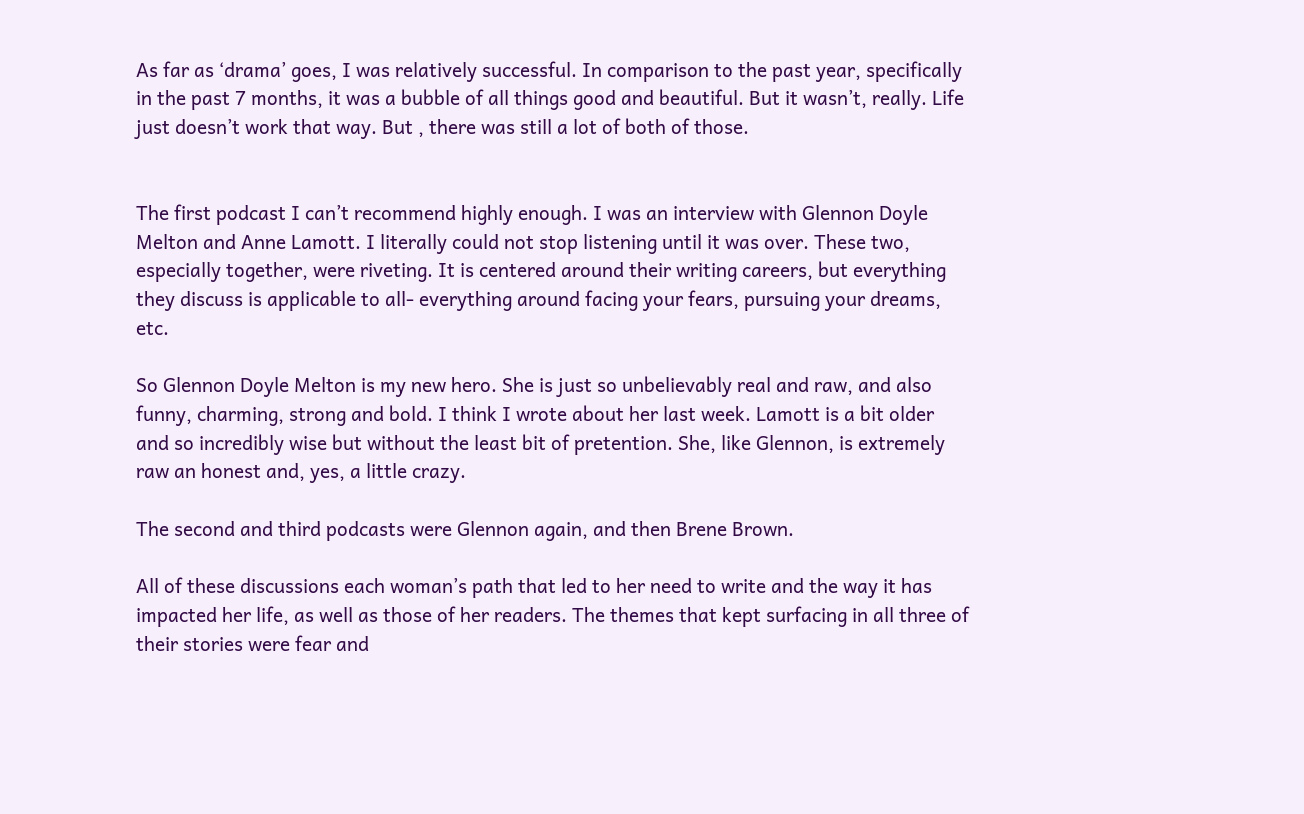As far as ‘drama’ goes, I was relatively successful. In comparison to the past year, specifically in the past 7 months, it was a bubble of all things good and beautiful. But it wasn’t, really. Life just doesn’t work that way. But , there was still a lot of both of those.


The first podcast I can’t recommend highly enough. I was an interview with Glennon Doyle Melton and Anne Lamott. I literally could not stop listening until it was over. These two, especially together, were riveting. It is centered around their writing careers, but everything they discuss is applicable to all- everything around facing your fears, pursuing your dreams, etc.

So Glennon Doyle Melton is my new hero. She is just so unbelievably real and raw, and also funny, charming, strong and bold. I think I wrote about her last week. Lamott is a bit older and so incredibly wise but without the least bit of pretention. She, like Glennon, is extremely raw an honest and, yes, a little crazy.

The second and third podcasts were Glennon again, and then Brene Brown.

All of these discussions each woman’s path that led to her need to write and the way it has impacted her life, as well as those of her readers. The themes that kept surfacing in all three of their stories were fear and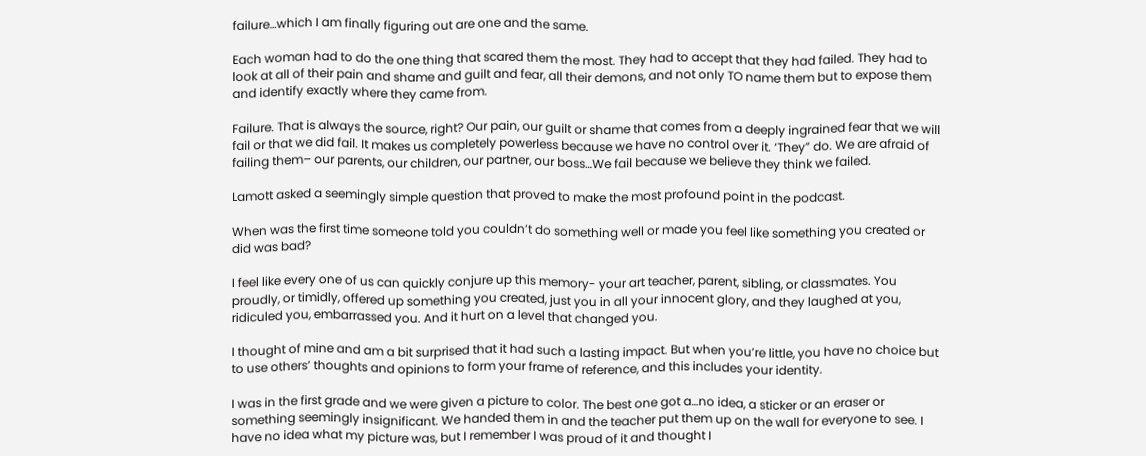failure…which I am finally figuring out are one and the same.

Each woman had to do the one thing that scared them the most. They had to accept that they had failed. They had to look at all of their pain and shame and guilt and fear, all their demons, and not only TO name them but to expose them and identify exactly where they came from.

Failure. That is always the source, right? Our pain, our guilt or shame that comes from a deeply ingrained fear that we will fail or that we did fail. It makes us completely powerless because we have no control over it. ‘They” do. We are afraid of failing them– our parents, our children, our partner, our boss…We fail because we believe they think we failed.

Lamott asked a seemingly simple question that proved to make the most profound point in the podcast.

When was the first time someone told you couldn’t do something well or made you feel like something you created or did was bad?

I feel like every one of us can quickly conjure up this memory- your art teacher, parent, sibling, or classmates. You proudly, or timidly, offered up something you created, just you in all your innocent glory, and they laughed at you, ridiculed you, embarrassed you. And it hurt on a level that changed you.

I thought of mine and am a bit surprised that it had such a lasting impact. But when you’re little, you have no choice but to use others’ thoughts and opinions to form your frame of reference, and this includes your identity.

I was in the first grade and we were given a picture to color. The best one got a…no idea, a sticker or an eraser or something seemingly insignificant. We handed them in and the teacher put them up on the wall for everyone to see. I have no idea what my picture was, but I remember I was proud of it and thought I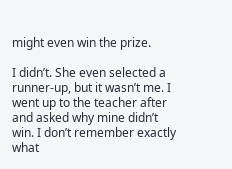might even win the prize.

I didn’t. She even selected a runner-up, but it wasn’t me. I went up to the teacher after and asked why mine didn’t win. I don’t remember exactly what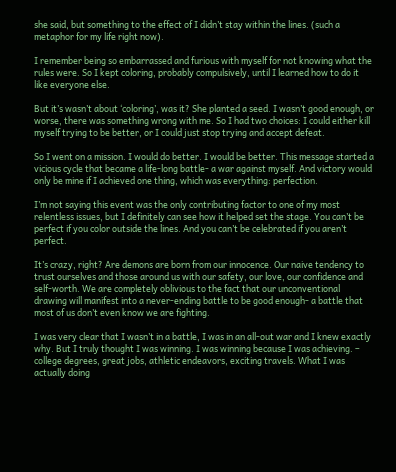she said, but something to the effect of I didn’t stay within the lines. (such a metaphor for my life right now).

I remember being so embarrassed and furious with myself for not knowing what the rules were. So I kept coloring, probably compulsively, until I learned how to do it like everyone else.

But it’s wasn’t about ‘coloring’, was it? She planted a seed. I wasn’t good enough, or worse, there was something wrong with me. So I had two choices: I could either kill myself trying to be better, or I could just stop trying and accept defeat.

So I went on a mission. I would do better. I would be better. This message started a vicious cycle that became a life-long battle- a war against myself. And victory would only be mine if I achieved one thing, which was everything: perfection.

I’m not saying this event was the only contributing factor to one of my most relentless issues, but I definitely can see how it helped set the stage. You can’t be perfect if you color outside the lines. And you can’t be celebrated if you aren’t perfect.

It’s crazy, right? Are demons are born from our innocence. Our naive tendency to trust ourselves and those around us with our safety, our love, our confidence and self-worth. We are completely oblivious to the fact that our unconventional drawing will manifest into a never-ending battle to be good enough- a battle that most of us don’t even know we are fighting.

I was very clear that I wasn’t in a battle, I was in an all-out war and I knew exactly why. But I truly thought I was winning. I was winning because I was achieving. – college degrees, great jobs, athletic endeavors, exciting travels. What I was actually doing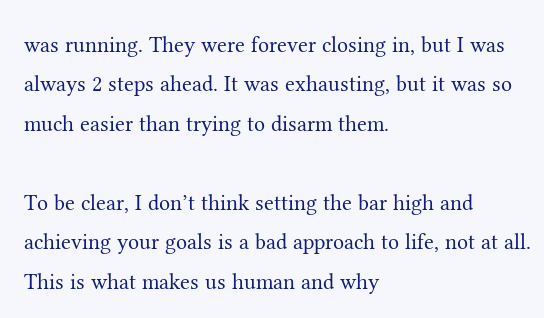was running. They were forever closing in, but I was always 2 steps ahead. It was exhausting, but it was so much easier than trying to disarm them.

To be clear, I don’t think setting the bar high and achieving your goals is a bad approach to life, not at all. This is what makes us human and why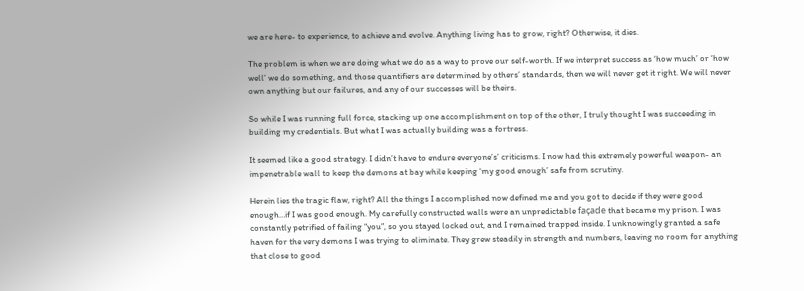we are here- to experience, to achieve and evolve. Anything living has to grow, right? Otherwise, it dies.

The problem is when we are doing what we do as a way to prove our self-worth. If we interpret success as ‘how much’ or ‘how well’ we do something, and those quantifiers are determined by others’ standards, then we will never get it right. We will never own anything but our failures, and any of our successes will be theirs.

So while I was running full force, stacking up one accomplishment on top of the other, I truly thought I was succeeding in building my credentials. But what I was actually building was a fortress.

It seemed like a good strategy. I didn’t have to endure everyone’s’ criticisms. I now had this extremely powerful weapon- an impenetrable wall to keep the demons at bay while keeping ‘my good enough’ safe from scrutiny.

Herein lies the tragic flaw, right? All the things I accomplished now defined me and you got to decide if they were good enough…if I was good enough. My carefully constructed walls were an unpredictable façade that became my prison. I was constantly petrified of failing “you”, so you stayed locked out, and I remained trapped inside. I unknowingly granted a safe haven for the very demons I was trying to eliminate. They grew steadily in strength and numbers, leaving no room for anything that close to good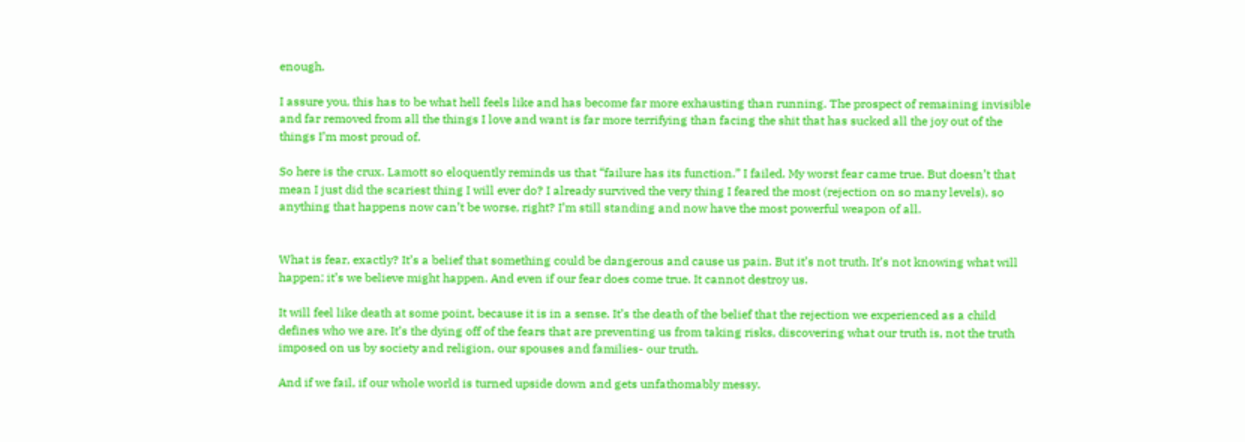enough.

I assure you, this has to be what hell feels like and has become far more exhausting than running. The prospect of remaining invisible and far removed from all the things I love and want is far more terrifying than facing the shit that has sucked all the joy out of the things I’m most proud of.

So here is the crux. Lamott so eloquently reminds us that “failure has its function.” I failed. My worst fear came true. But doesn’t that mean I just did the scariest thing I will ever do? I already survived the very thing I feared the most (rejection on so many levels), so anything that happens now can’t be worse, right? I’m still standing and now have the most powerful weapon of all.


What is fear, exactly? It’s a belief that something could be dangerous and cause us pain. But it’s not truth. It’s not knowing what will happen; it’s we believe might happen. And even if our fear does come true. It cannot destroy us.

It will feel like death at some point, because it is in a sense. It’s the death of the belief that the rejection we experienced as a child defines who we are. It’s the dying off of the fears that are preventing us from taking risks, discovering what our truth is, not the truth imposed on us by society and religion, our spouses and families- our truth.

And if we fail, if our whole world is turned upside down and gets unfathomably messy.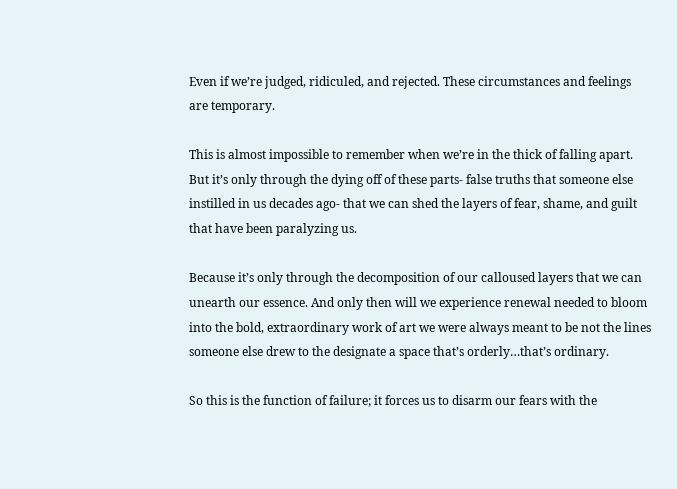Even if we’re judged, ridiculed, and rejected. These circumstances and feelings are temporary.

This is almost impossible to remember when we’re in the thick of falling apart. But it’s only through the dying off of these parts- false truths that someone else instilled in us decades ago- that we can shed the layers of fear, shame, and guilt that have been paralyzing us.

Because it’s only through the decomposition of our calloused layers that we can unearth our essence. And only then will we experience renewal needed to bloom into the bold, extraordinary work of art we were always meant to be not the lines someone else drew to the designate a space that’s orderly…that’s ordinary.

So this is the function of failure; it forces us to disarm our fears with the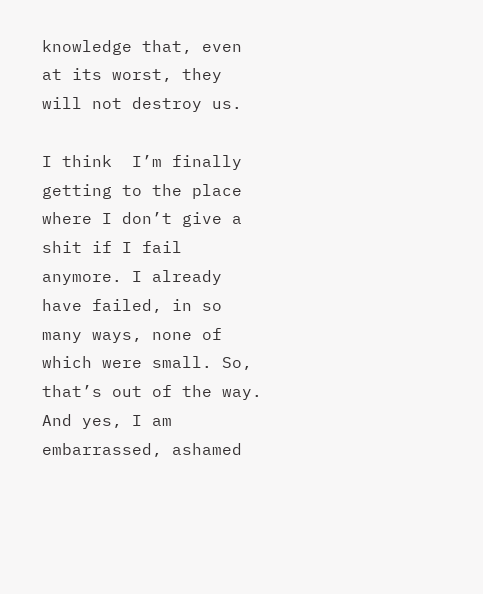knowledge that, even at its worst, they will not destroy us.

I think  I’m finally getting to the place where I don’t give a shit if I fail anymore. I already have failed, in so many ways, none of which were small. So, that’s out of the way. And yes, I am embarrassed, ashamed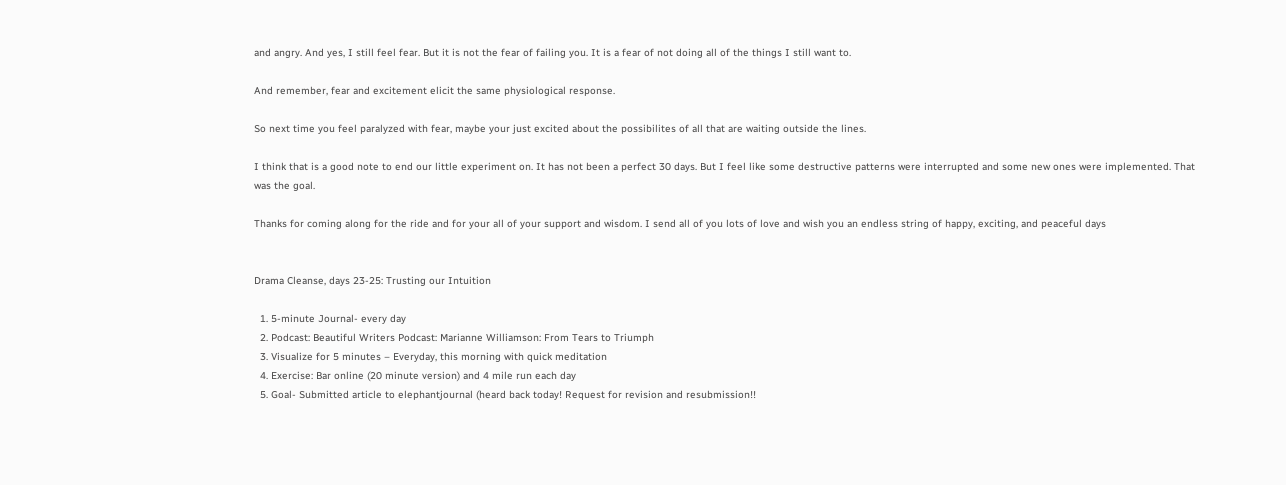and angry. And yes, I still feel fear. But it is not the fear of failing you. It is a fear of not doing all of the things I still want to.

And remember, fear and excitement elicit the same physiological response.

So next time you feel paralyzed with fear, maybe your just excited about the possibilites of all that are waiting outside the lines.

I think that is a good note to end our little experiment on. It has not been a perfect 30 days. But I feel like some destructive patterns were interrupted and some new ones were implemented. That was the goal.

Thanks for coming along for the ride and for your all of your support and wisdom. I send all of you lots of love and wish you an endless string of happy, exciting, and peaceful days


Drama Cleanse, days 23-25: Trusting our Intuition

  1. 5-minute Journal- every day
  2. Podcast: Beautiful Writers Podcast: Marianne Williamson: From Tears to Triumph
  3. Visualize for 5 minutes – Everyday, this morning with quick meditation
  4. Exercise: Bar online (20 minute version) and 4 mile run each day
  5. Goal- Submitted article to elephantjournal (heard back today! Request for revision and resubmission!!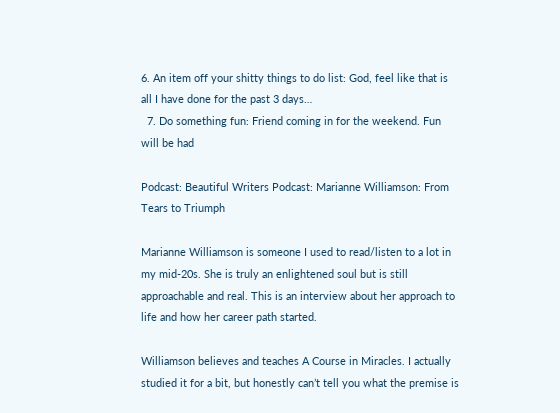6. An item off your shitty things to do list: God, feel like that is all I have done for the past 3 days…
  7. Do something fun: Friend coming in for the weekend. Fun will be had

Podcast: Beautiful Writers Podcast: Marianne Williamson: From Tears to Triumph

Marianne Williamson is someone I used to read/listen to a lot in my mid-20s. She is truly an enlightened soul but is still approachable and real. This is an interview about her approach to life and how her career path started.

Williamson believes and teaches A Course in Miracles. I actually studied it for a bit, but honestly can’t tell you what the premise is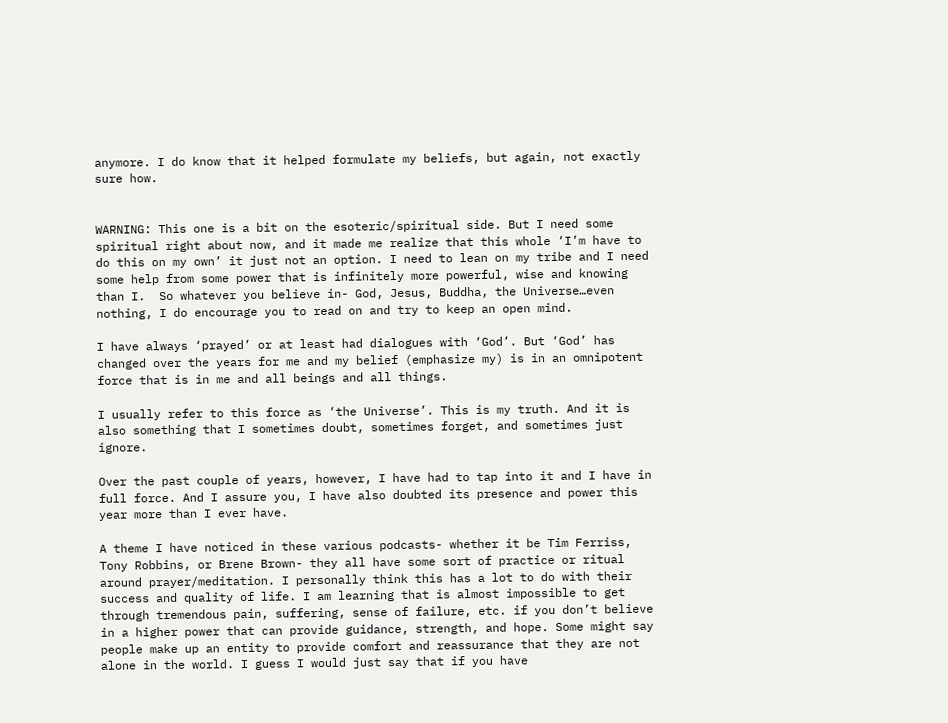anymore. I do know that it helped formulate my beliefs, but again, not exactly sure how.


WARNING: This one is a bit on the esoteric/spiritual side. But I need some spiritual right about now, and it made me realize that this whole ‘I’m have to do this on my own’ it just not an option. I need to lean on my tribe and I need some help from some power that is infinitely more powerful, wise and knowing than I.  So whatever you believe in- God, Jesus, Buddha, the Universe…even nothing, I do encourage you to read on and try to keep an open mind.

I have always ‘prayed’ or at least had dialogues with ‘God’. But ‘God’ has changed over the years for me and my belief (emphasize my) is in an omnipotent force that is in me and all beings and all things.

I usually refer to this force as ‘the Universe’. This is my truth. And it is also something that I sometimes doubt, sometimes forget, and sometimes just ignore.

Over the past couple of years, however, I have had to tap into it and I have in full force. And I assure you, I have also doubted its presence and power this year more than I ever have.

A theme I have noticed in these various podcasts- whether it be Tim Ferriss, Tony Robbins, or Brene Brown- they all have some sort of practice or ritual around prayer/meditation. I personally think this has a lot to do with their success and quality of life. I am learning that is almost impossible to get through tremendous pain, suffering, sense of failure, etc. if you don’t believe in a higher power that can provide guidance, strength, and hope. Some might say people make up an entity to provide comfort and reassurance that they are not alone in the world. I guess I would just say that if you have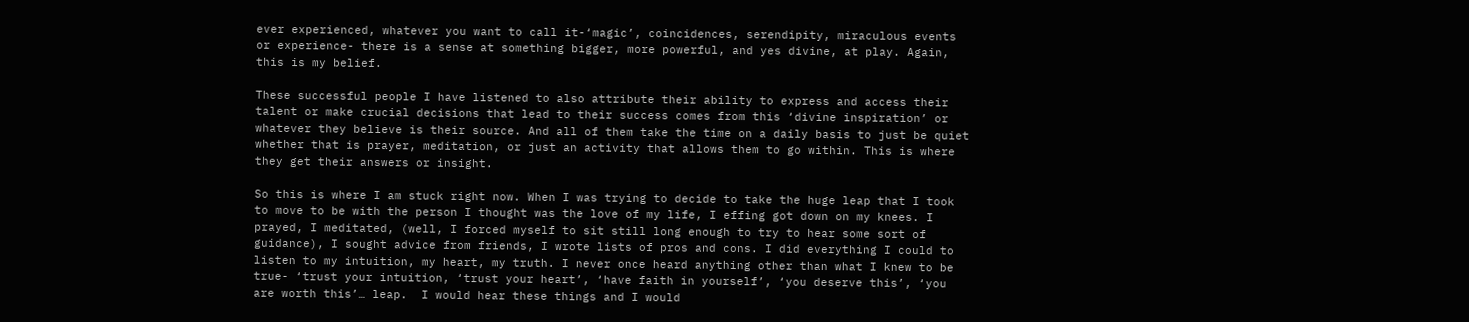ever experienced, whatever you want to call it-‘magic’, coincidences, serendipity, miraculous events or experience- there is a sense at something bigger, more powerful, and yes divine, at play. Again, this is my belief.

These successful people I have listened to also attribute their ability to express and access their talent or make crucial decisions that lead to their success comes from this ‘divine inspiration’ or whatever they believe is their source. And all of them take the time on a daily basis to just be quiet whether that is prayer, meditation, or just an activity that allows them to go within. This is where they get their answers or insight.

So this is where I am stuck right now. When I was trying to decide to take the huge leap that I took to move to be with the person I thought was the love of my life, I effing got down on my knees. I prayed, I meditated, (well, I forced myself to sit still long enough to try to hear some sort of guidance), I sought advice from friends, I wrote lists of pros and cons. I did everything I could to listen to my intuition, my heart, my truth. I never once heard anything other than what I knew to be true- ‘trust your intuition, ‘trust your heart’, ‘have faith in yourself’, ‘you deserve this’, ‘you are worth this’… leap.  I would hear these things and I would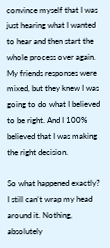convince myself that I was just hearing what I wanted to hear and then start the whole process over again. My friends responses were mixed, but they knew I was going to do what I believed to be right. And I 100% believed that I was making the right decision.

So what happened exactly? I still can’t wrap my head around it. Nothing, absolutely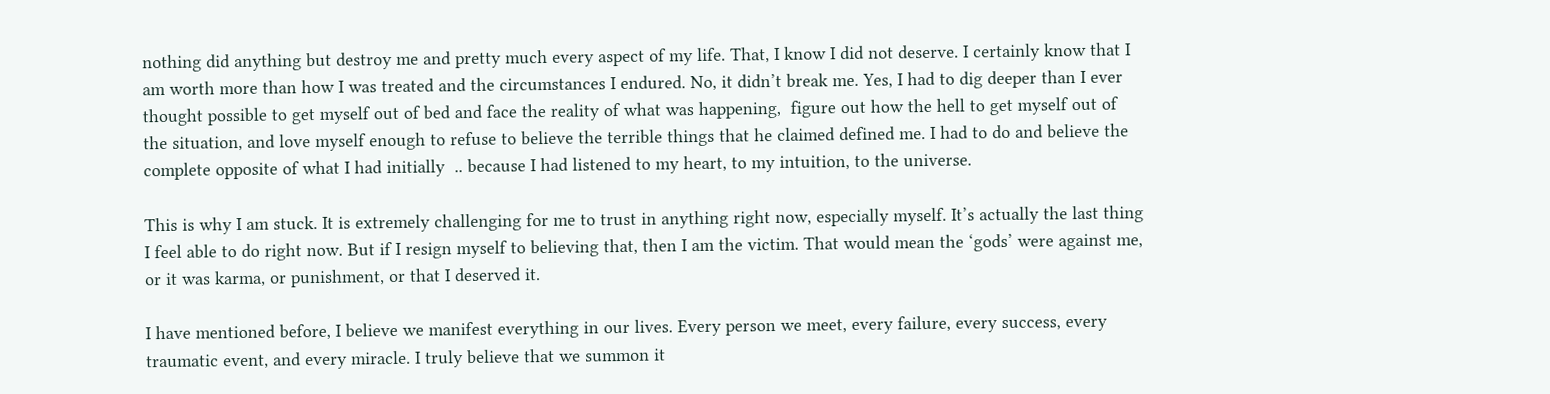nothing did anything but destroy me and pretty much every aspect of my life. That, I know I did not deserve. I certainly know that I am worth more than how I was treated and the circumstances I endured. No, it didn’t break me. Yes, I had to dig deeper than I ever thought possible to get myself out of bed and face the reality of what was happening,  figure out how the hell to get myself out of the situation, and love myself enough to refuse to believe the terrible things that he claimed defined me. I had to do and believe the complete opposite of what I had initially  .. because I had listened to my heart, to my intuition, to the universe.

This is why I am stuck. It is extremely challenging for me to trust in anything right now, especially myself. It’s actually the last thing I feel able to do right now. But if I resign myself to believing that, then I am the victim. That would mean the ‘gods’ were against me, or it was karma, or punishment, or that I deserved it.

I have mentioned before, I believe we manifest everything in our lives. Every person we meet, every failure, every success, every traumatic event, and every miracle. I truly believe that we summon it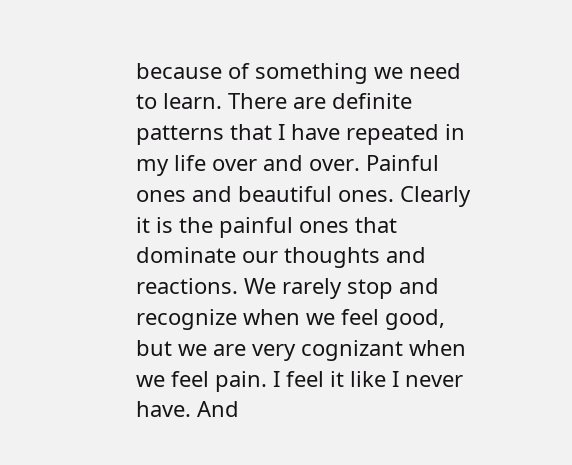because of something we need to learn. There are definite patterns that I have repeated in my life over and over. Painful ones and beautiful ones. Clearly it is the painful ones that dominate our thoughts and reactions. We rarely stop and recognize when we feel good, but we are very cognizant when we feel pain. I feel it like I never have. And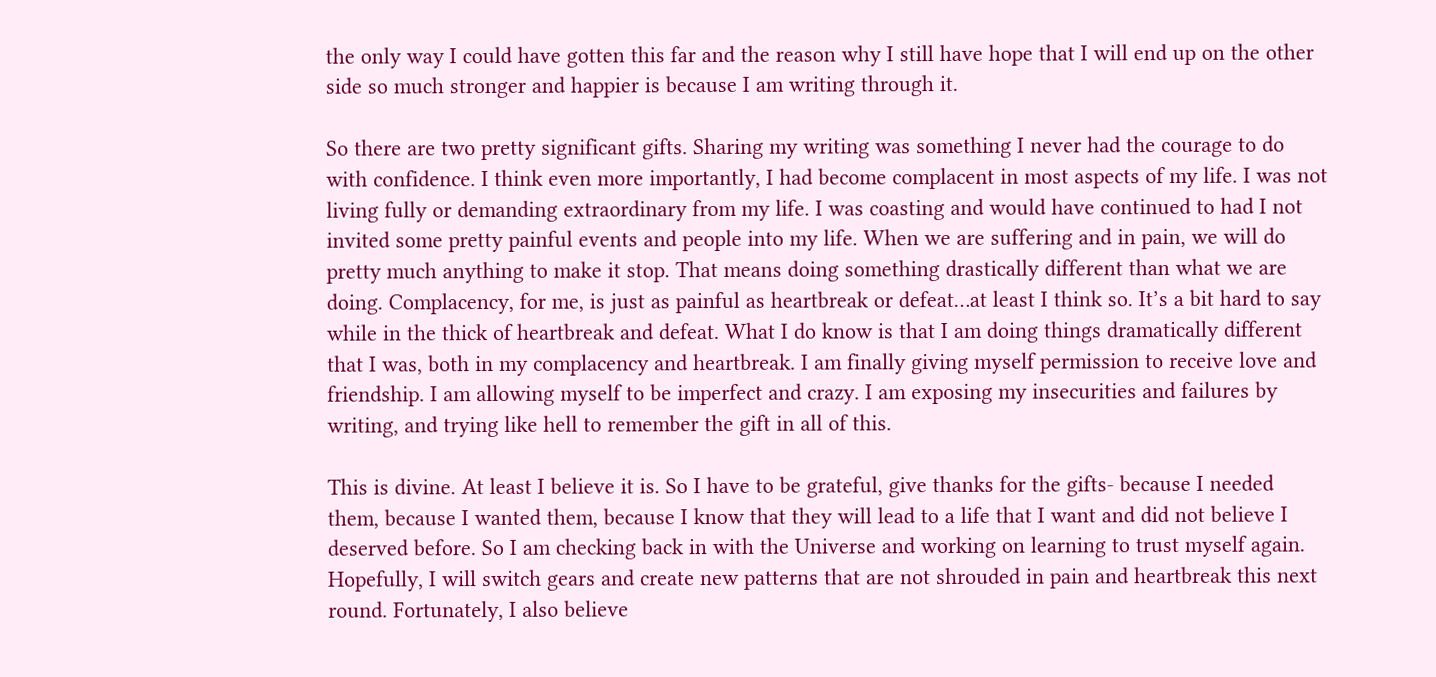the only way I could have gotten this far and the reason why I still have hope that I will end up on the other side so much stronger and happier is because I am writing through it.

So there are two pretty significant gifts. Sharing my writing was something I never had the courage to do with confidence. I think even more importantly, I had become complacent in most aspects of my life. I was not living fully or demanding extraordinary from my life. I was coasting and would have continued to had I not invited some pretty painful events and people into my life. When we are suffering and in pain, we will do pretty much anything to make it stop. That means doing something drastically different than what we are doing. Complacency, for me, is just as painful as heartbreak or defeat…at least I think so. It’s a bit hard to say while in the thick of heartbreak and defeat. What I do know is that I am doing things dramatically different that I was, both in my complacency and heartbreak. I am finally giving myself permission to receive love and friendship. I am allowing myself to be imperfect and crazy. I am exposing my insecurities and failures by writing, and trying like hell to remember the gift in all of this.

This is divine. At least I believe it is. So I have to be grateful, give thanks for the gifts- because I needed them, because I wanted them, because I know that they will lead to a life that I want and did not believe I deserved before. So I am checking back in with the Universe and working on learning to trust myself again. Hopefully, I will switch gears and create new patterns that are not shrouded in pain and heartbreak this next round. Fortunately, I also believe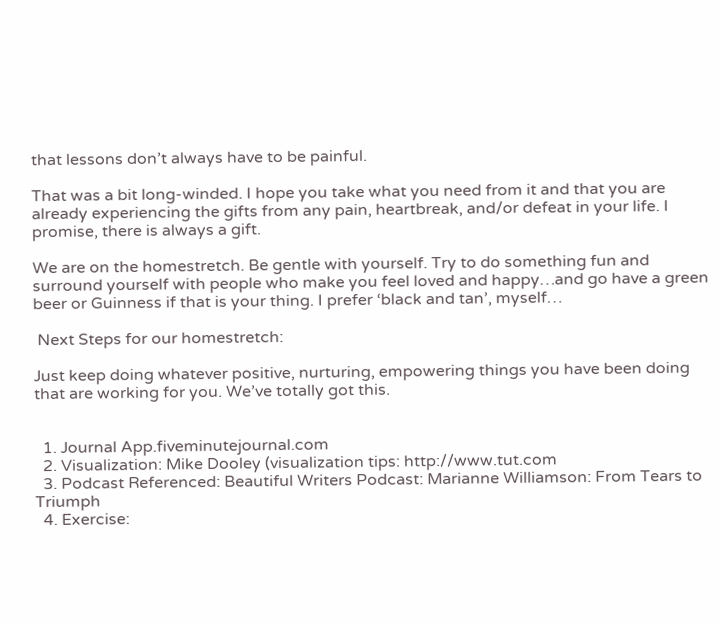that lessons don’t always have to be painful.

That was a bit long-winded. I hope you take what you need from it and that you are already experiencing the gifts from any pain, heartbreak, and/or defeat in your life. I promise, there is always a gift.

We are on the homestretch. Be gentle with yourself. Try to do something fun and surround yourself with people who make you feel loved and happy…and go have a green beer or Guinness if that is your thing. I prefer ‘black and tan’, myself…

 Next Steps for our homestretch:

Just keep doing whatever positive, nurturing, empowering things you have been doing that are working for you. We’ve totally got this.


  1. Journal App.fiveminutejournal.com
  2. Visualization: Mike Dooley (visualization tips: http://www.tut.com
  3. Podcast Referenced: Beautiful Writers Podcast: Marianne Williamson: From Tears to Triumph
  4. Exercise: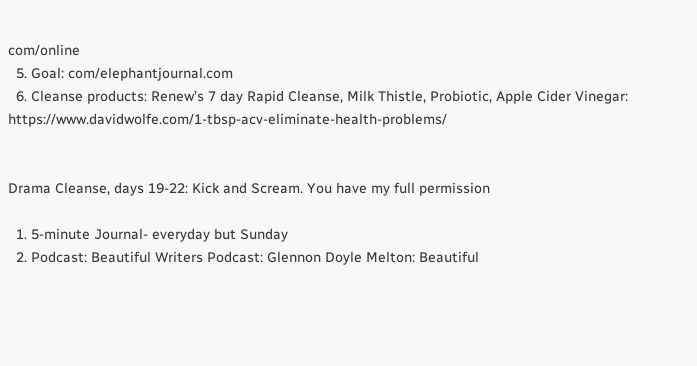com/online
  5. Goal: com/elephantjournal.com
  6. Cleanse products: Renew’s 7 day Rapid Cleanse, Milk Thistle, Probiotic, Apple Cider Vinegar: https://www.davidwolfe.com/1-tbsp-acv-eliminate-health-problems/


Drama Cleanse, days 19-22: Kick and Scream. You have my full permission

  1. 5-minute Journal- everyday but Sunday
  2. Podcast: Beautiful Writers Podcast: Glennon Doyle Melton: Beautiful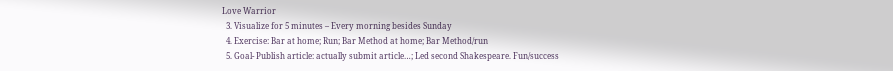Love Warrior
  3. Visualize for 5 minutes – Every morning besides Sunday
  4. Exercise: Bar at home; Run; Bar Method at home; Bar Method/run
  5. Goal- Publish article: actually submit article…; Led second Shakespeare. Fun/success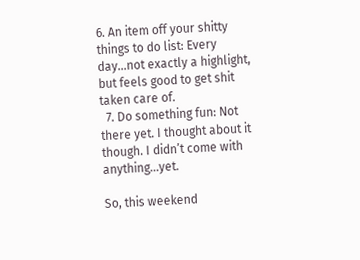6. An item off your shitty things to do list: Every day…not exactly a highlight, but feels good to get shit taken care of.
  7. Do something fun: Not there yet. I thought about it though. I didn’t come with anything…yet.

So, this weekend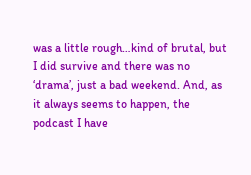was a little rough…kind of brutal, but I did survive and there was no ‘drama’, just a bad weekend. And, as it always seems to happen, the podcast I have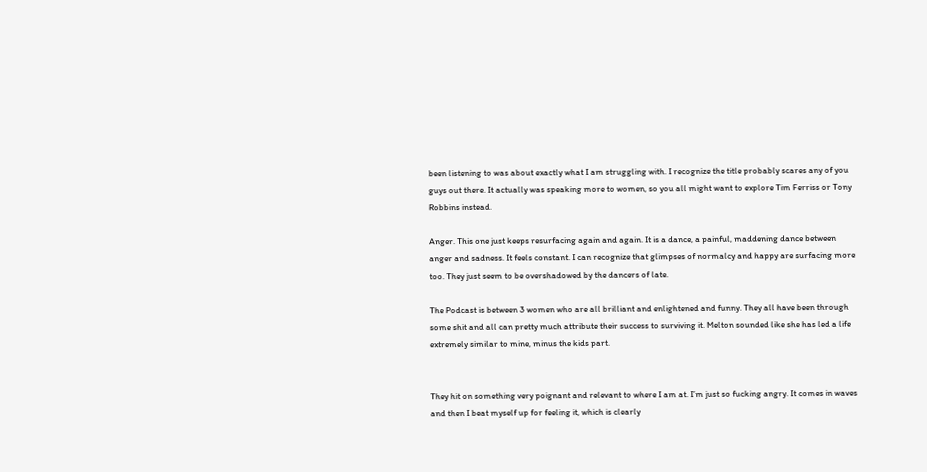been listening to was about exactly what I am struggling with. I recognize the title probably scares any of you guys out there. It actually was speaking more to women, so you all might want to explore Tim Ferriss or Tony Robbins instead.

Anger. This one just keeps resurfacing again and again. It is a dance, a painful, maddening dance between anger and sadness. It feels constant. I can recognize that glimpses of normalcy and happy are surfacing more too. They just seem to be overshadowed by the dancers of late.

The Podcast is between 3 women who are all brilliant and enlightened and funny. They all have been through some shit and all can pretty much attribute their success to surviving it. Melton sounded like she has led a life extremely similar to mine, minus the kids part.


They hit on something very poignant and relevant to where I am at. I’m just so fucking angry. It comes in waves and then I beat myself up for feeling it, which is clearly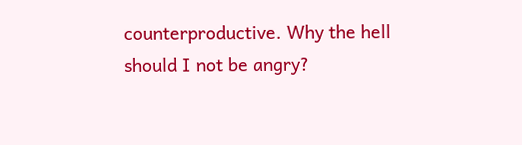counterproductive. Why the hell should I not be angry?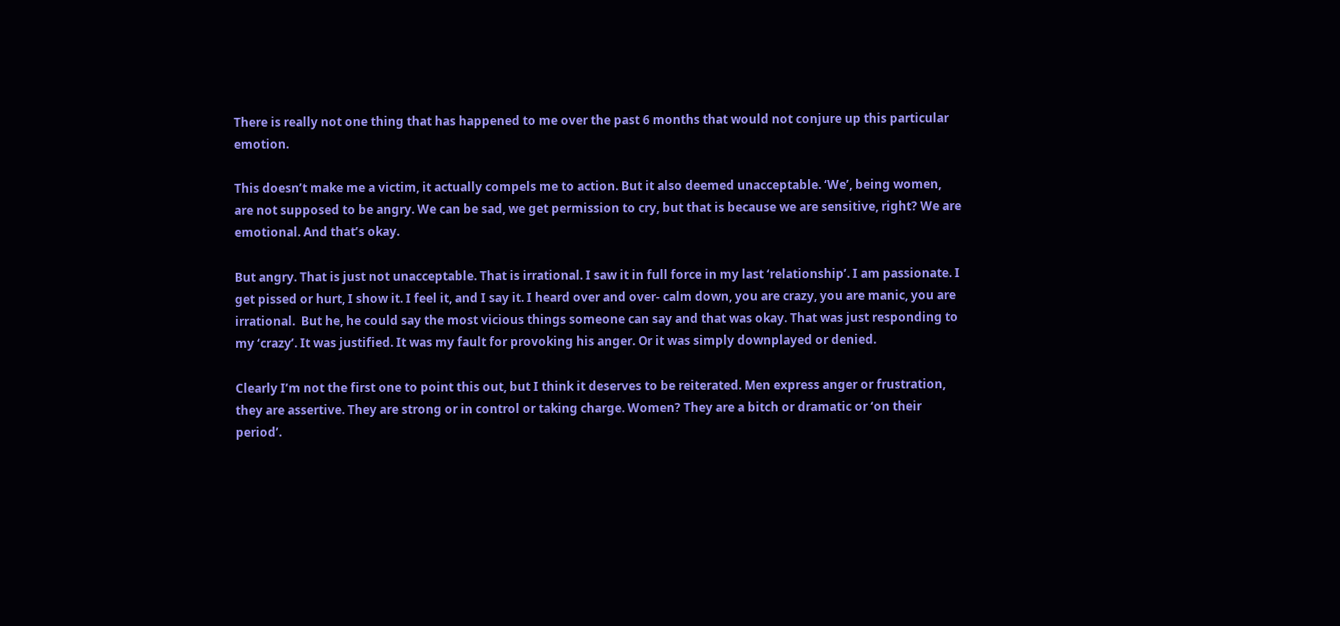There is really not one thing that has happened to me over the past 6 months that would not conjure up this particular emotion.

This doesn’t make me a victim, it actually compels me to action. But it also deemed unacceptable. ‘We’, being women, are not supposed to be angry. We can be sad, we get permission to cry, but that is because we are sensitive, right? We are emotional. And that’s okay.

But angry. That is just not unacceptable. That is irrational. I saw it in full force in my last ‘relationship’. I am passionate. I get pissed or hurt, I show it. I feel it, and I say it. I heard over and over- calm down, you are crazy, you are manic, you are irrational.  But he, he could say the most vicious things someone can say and that was okay. That was just responding to my ‘crazy’. It was justified. It was my fault for provoking his anger. Or it was simply downplayed or denied.

Clearly I’m not the first one to point this out, but I think it deserves to be reiterated. Men express anger or frustration, they are assertive. They are strong or in control or taking charge. Women? They are a bitch or dramatic or ‘on their period’.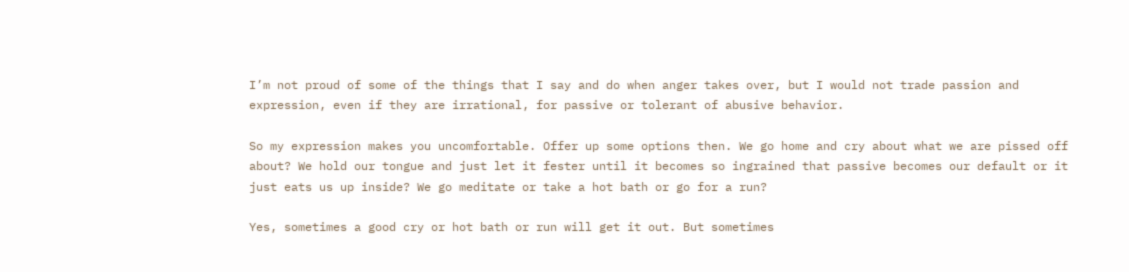I’m not proud of some of the things that I say and do when anger takes over, but I would not trade passion and expression, even if they are irrational, for passive or tolerant of abusive behavior.

So my expression makes you uncomfortable. Offer up some options then. We go home and cry about what we are pissed off about? We hold our tongue and just let it fester until it becomes so ingrained that passive becomes our default or it just eats us up inside? We go meditate or take a hot bath or go for a run?

Yes, sometimes a good cry or hot bath or run will get it out. But sometimes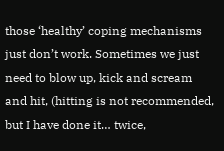those ‘healthy’ coping mechanisms just don’t work. Sometimes we just need to blow up, kick and scream and hit, (hitting is not recommended, but I have done it… twice,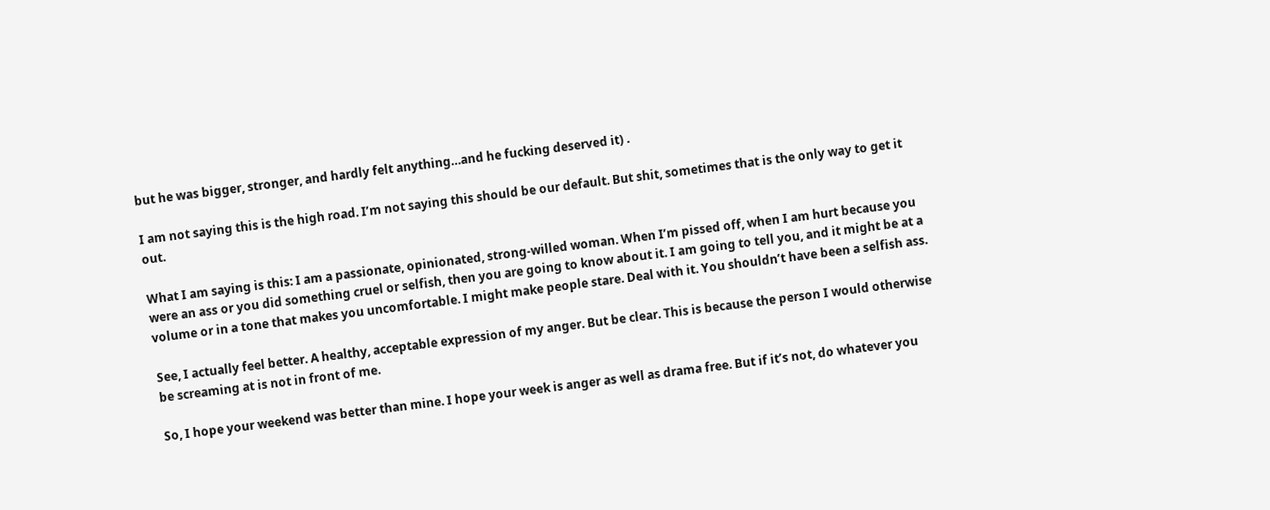but he was bigger, stronger, and hardly felt anything…and he fucking deserved it) .

I am not saying this is the high road. I’m not saying this should be our default. But shit, sometimes that is the only way to get it out.

What I am saying is this: I am a passionate, opinionated, strong-willed woman. When I’m pissed off, when I am hurt because you were an ass or you did something cruel or selfish, then you are going to know about it. I am going to tell you, and it might be at a volume or in a tone that makes you uncomfortable. I might make people stare. Deal with it. You shouldn’t have been a selfish ass.

See, I actually feel better. A healthy, acceptable expression of my anger. But be clear. This is because the person I would otherwise be screaming at is not in front of me.

So, I hope your weekend was better than mine. I hope your week is anger as well as drama free. But if it’s not, do whatever you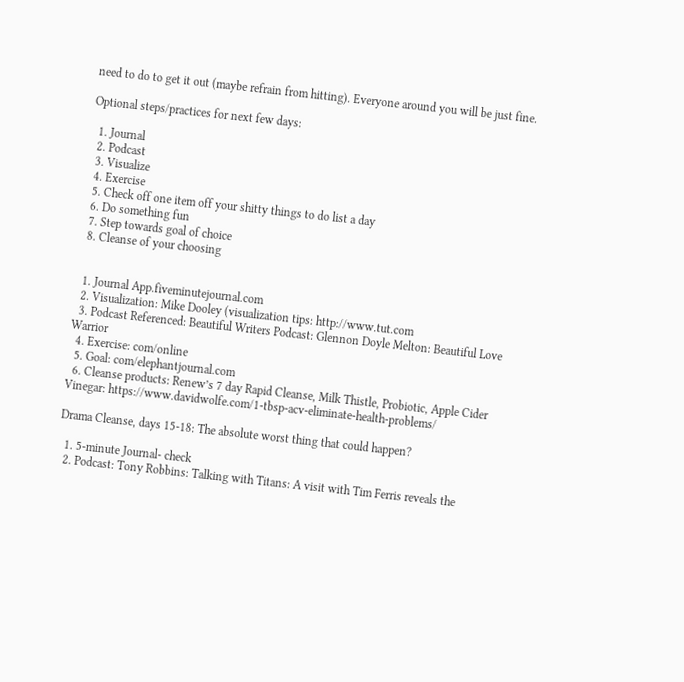need to do to get it out (maybe refrain from hitting). Everyone around you will be just fine.

Optional steps/practices for next few days:

  1. Journal
  2. Podcast
  3. Visualize
  4. Exercise
  5. Check off one item off your shitty things to do list a day
  6. Do something fun
  7. Step towards goal of choice
  8. Cleanse of your choosing


  1. Journal App.fiveminutejournal.com
  2. Visualization: Mike Dooley (visualization tips: http://www.tut.com
  3. Podcast Referenced: Beautiful Writers Podcast: Glennon Doyle Melton: Beautiful Love Warrior
  4. Exercise: com/online
  5. Goal: com/elephantjournal.com
  6. Cleanse products: Renew’s 7 day Rapid Cleanse, Milk Thistle, Probiotic, Apple Cider Vinegar: https://www.davidwolfe.com/1-tbsp-acv-eliminate-health-problems/

Drama Cleanse, days 15-18: The absolute worst thing that could happen?

  1. 5-minute Journal- check
  2. Podcast: Tony Robbins: Talking with Titans: A visit with Tim Ferris reveals the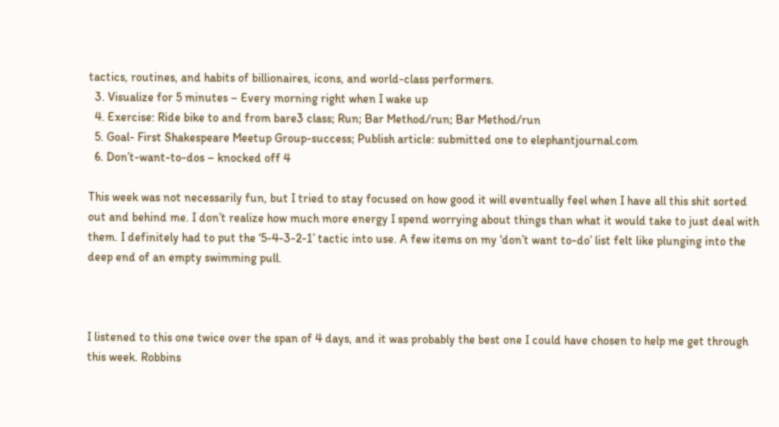tactics, routines, and habits of billionaires, icons, and world-class performers.
  3. Visualize for 5 minutes – Every morning right when I wake up
  4. Exercise: Ride bike to and from bare3 class; Run; Bar Method/run; Bar Method/run
  5. Goal- First Shakespeare Meetup Group-success; Publish article: submitted one to elephantjournal.com
  6. Don’t-want-to-dos – knocked off 4

This week was not necessarily fun, but I tried to stay focused on how good it will eventually feel when I have all this shit sorted out and behind me. I don’t realize how much more energy I spend worrying about things than what it would take to just deal with them. I definitely had to put the ‘5-4-3-2-1’ tactic into use. A few items on my ‘don’t want to-do’ list felt like plunging into the deep end of an empty swimming pull.



I listened to this one twice over the span of 4 days, and it was probably the best one I could have chosen to help me get through this week. Robbins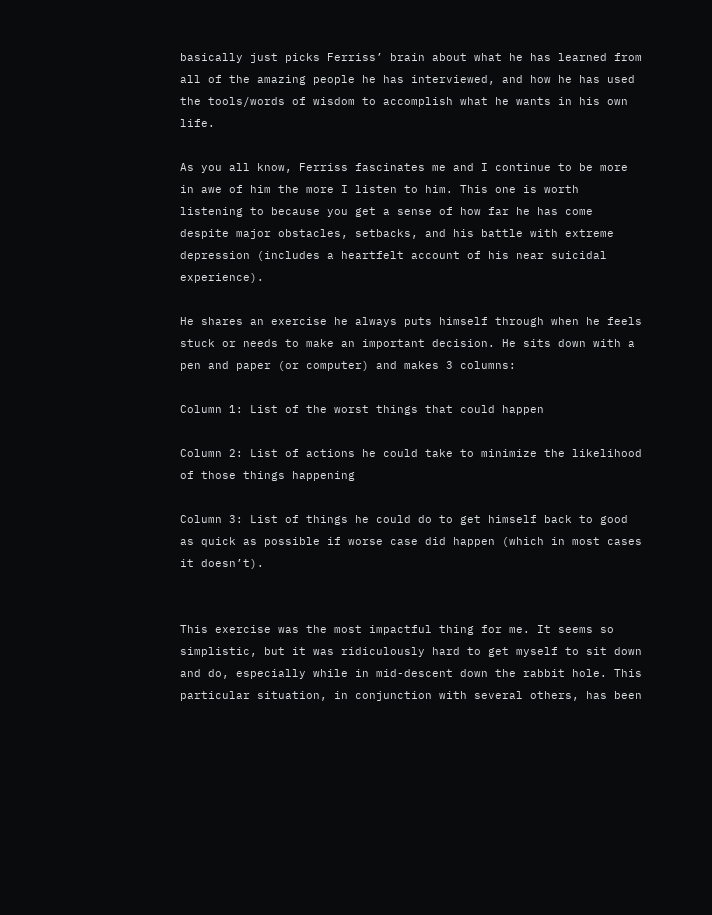basically just picks Ferriss’ brain about what he has learned from all of the amazing people he has interviewed, and how he has used the tools/words of wisdom to accomplish what he wants in his own life.

As you all know, Ferriss fascinates me and I continue to be more in awe of him the more I listen to him. This one is worth listening to because you get a sense of how far he has come despite major obstacles, setbacks, and his battle with extreme depression (includes a heartfelt account of his near suicidal experience).

He shares an exercise he always puts himself through when he feels stuck or needs to make an important decision. He sits down with a pen and paper (or computer) and makes 3 columns:

Column 1: List of the worst things that could happen

Column 2: List of actions he could take to minimize the likelihood of those things happening

Column 3: List of things he could do to get himself back to good as quick as possible if worse case did happen (which in most cases it doesn’t).


This exercise was the most impactful thing for me. It seems so simplistic, but it was ridiculously hard to get myself to sit down and do, especially while in mid-descent down the rabbit hole. This particular situation, in conjunction with several others, has been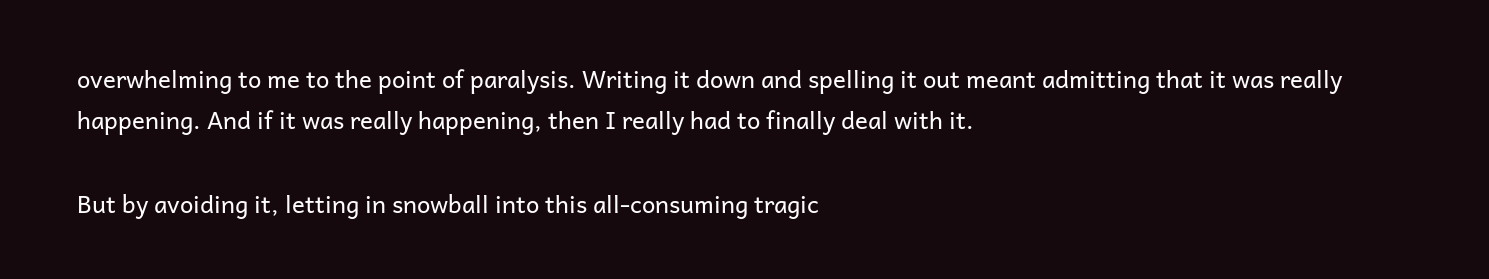overwhelming to me to the point of paralysis. Writing it down and spelling it out meant admitting that it was really happening. And if it was really happening, then I really had to finally deal with it.

But by avoiding it, letting in snowball into this all-consuming tragic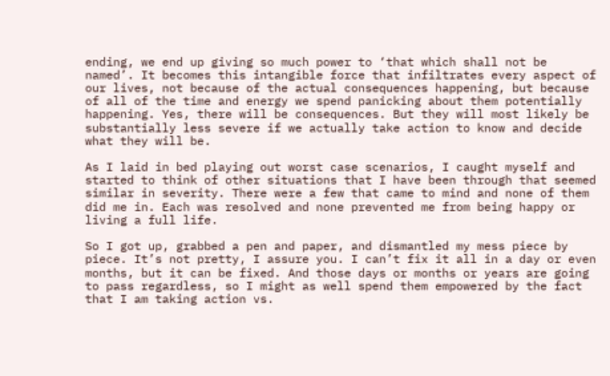ending, we end up giving so much power to ‘that which shall not be named’. It becomes this intangible force that infiltrates every aspect of our lives, not because of the actual consequences happening, but because of all of the time and energy we spend panicking about them potentially happening. Yes, there will be consequences. But they will most likely be substantially less severe if we actually take action to know and decide what they will be.

As I laid in bed playing out worst case scenarios, I caught myself and started to think of other situations that I have been through that seemed similar in severity. There were a few that came to mind and none of them did me in. Each was resolved and none prevented me from being happy or living a full life.

So I got up, grabbed a pen and paper, and dismantled my mess piece by piece. It’s not pretty, I assure you. I can’t fix it all in a day or even months, but it can be fixed. And those days or months or years are going to pass regardless, so I might as well spend them empowered by the fact that I am taking action vs.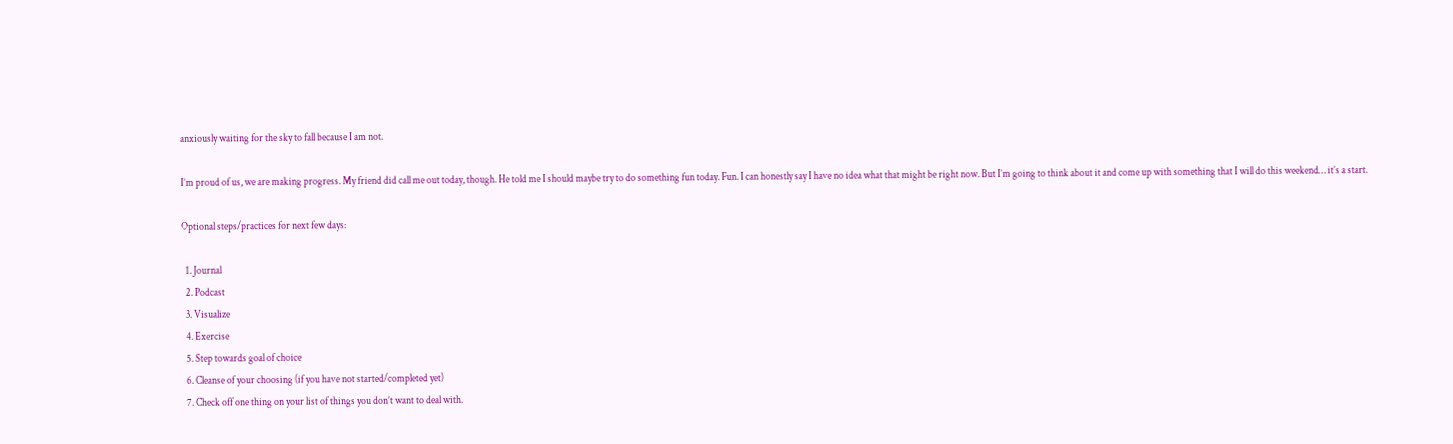anxiously waiting for the sky to fall because I am not.

I’m proud of us, we are making progress. My friend did call me out today, though. He told me I should maybe try to do something fun today. Fun. I can honestly say I have no idea what that might be right now. But I’m going to think about it and come up with something that I will do this weekend… it’s a start.

Optional steps/practices for next few days:

  1. Journal
  2. Podcast
  3. Visualize
  4. Exercise
  5. Step towards goal of choice
  6. Cleanse of your choosing (if you have not started/completed yet)
  7. Check off one thing on your list of things you don’t want to deal with.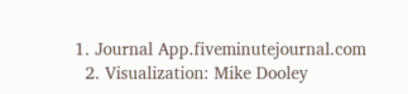1. Journal App.fiveminutejournal.com
  2. Visualization: Mike Dooley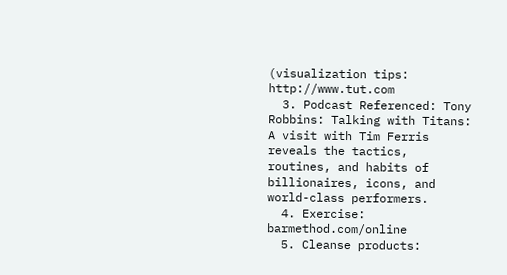(visualization tips: http://www.tut.com
  3. Podcast Referenced: Tony Robbins: Talking with Titans: A visit with Tim Ferris reveals the tactics, routines, and habits of billionaires, icons, and world-class performers.
  4. Exercise: barmethod.com/online
  5. Cleanse products: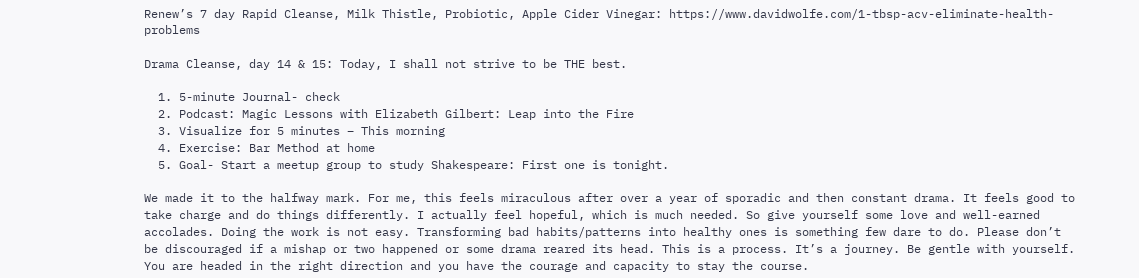Renew’s 7 day Rapid Cleanse, Milk Thistle, Probiotic, Apple Cider Vinegar: https://www.davidwolfe.com/1-tbsp-acv-eliminate-health-problems

Drama Cleanse, day 14 & 15: Today, I shall not strive to be THE best.

  1. 5-minute Journal- check
  2. Podcast: Magic Lessons with Elizabeth Gilbert: Leap into the Fire
  3. Visualize for 5 minutes – This morning
  4. Exercise: Bar Method at home
  5. Goal- Start a meetup group to study Shakespeare: First one is tonight.

We made it to the halfway mark. For me, this feels miraculous after over a year of sporadic and then constant drama. It feels good to take charge and do things differently. I actually feel hopeful, which is much needed. So give yourself some love and well-earned accolades. Doing the work is not easy. Transforming bad habits/patterns into healthy ones is something few dare to do. Please don’t be discouraged if a mishap or two happened or some drama reared its head. This is a process. It’s a journey. Be gentle with yourself. You are headed in the right direction and you have the courage and capacity to stay the course.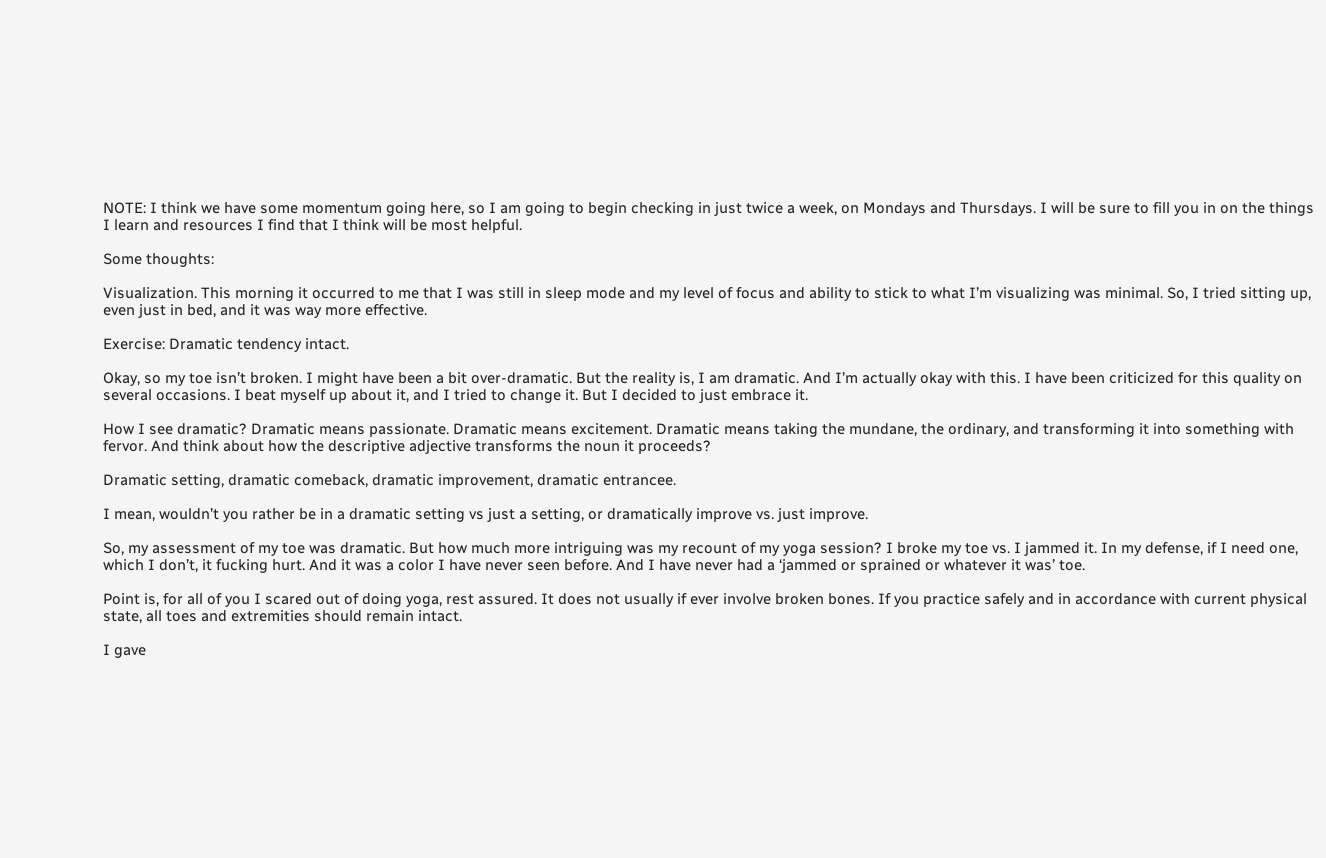NOTE: I think we have some momentum going here, so I am going to begin checking in just twice a week, on Mondays and Thursdays. I will be sure to fill you in on the things I learn and resources I find that I think will be most helpful.

Some thoughts:

Visualization. This morning it occurred to me that I was still in sleep mode and my level of focus and ability to stick to what I’m visualizing was minimal. So, I tried sitting up, even just in bed, and it was way more effective.

Exercise: Dramatic tendency intact.

Okay, so my toe isn’t broken. I might have been a bit over-dramatic. But the reality is, I am dramatic. And I’m actually okay with this. I have been criticized for this quality on several occasions. I beat myself up about it, and I tried to change it. But I decided to just embrace it.

How I see dramatic? Dramatic means passionate. Dramatic means excitement. Dramatic means taking the mundane, the ordinary, and transforming it into something with fervor. And think about how the descriptive adjective transforms the noun it proceeds?

Dramatic setting, dramatic comeback, dramatic improvement, dramatic entrancee.

I mean, wouldn’t you rather be in a dramatic setting vs just a setting, or dramatically improve vs. just improve.

So, my assessment of my toe was dramatic. But how much more intriguing was my recount of my yoga session? I broke my toe vs. I jammed it. In my defense, if I need one, which I don’t, it fucking hurt. And it was a color I have never seen before. And I have never had a ‘jammed or sprained or whatever it was’ toe.

Point is, for all of you I scared out of doing yoga, rest assured. It does not usually if ever involve broken bones. If you practice safely and in accordance with current physical state, all toes and extremities should remain intact.

I gave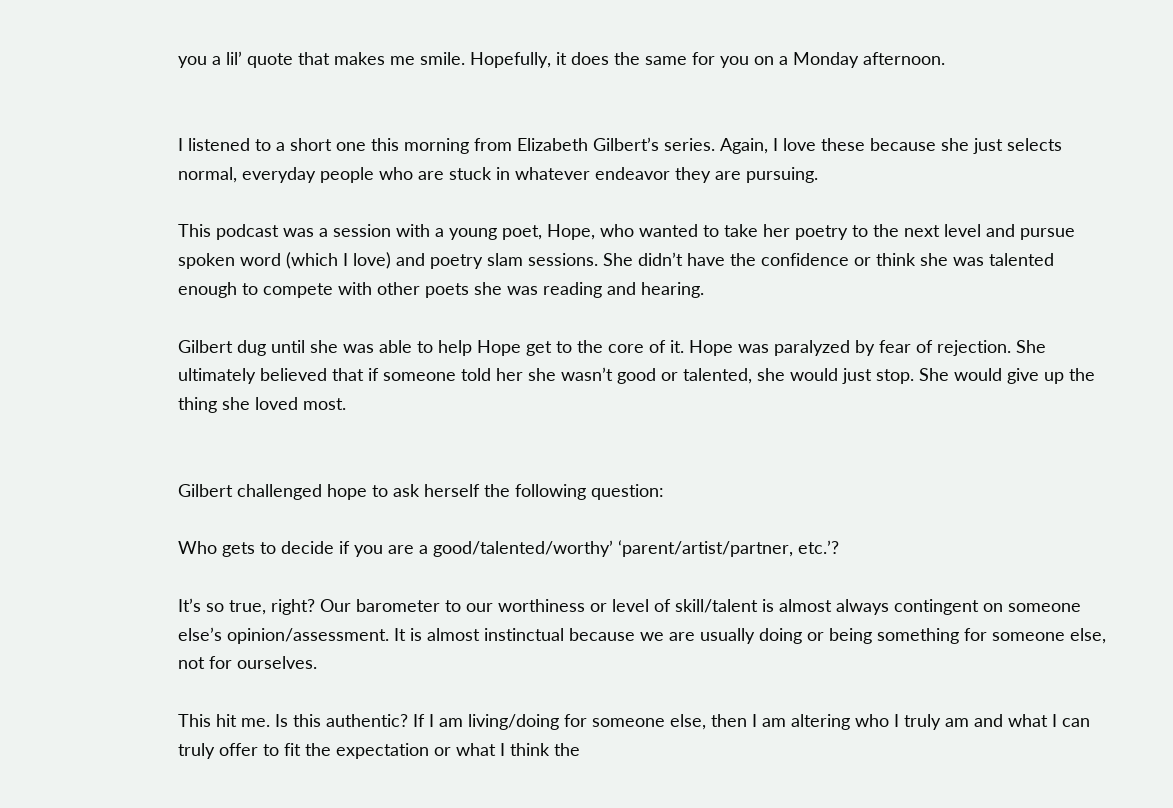you a lil’ quote that makes me smile. Hopefully, it does the same for you on a Monday afternoon.


I listened to a short one this morning from Elizabeth Gilbert’s series. Again, I love these because she just selects normal, everyday people who are stuck in whatever endeavor they are pursuing.

This podcast was a session with a young poet, Hope, who wanted to take her poetry to the next level and pursue spoken word (which I love) and poetry slam sessions. She didn’t have the confidence or think she was talented enough to compete with other poets she was reading and hearing.

Gilbert dug until she was able to help Hope get to the core of it. Hope was paralyzed by fear of rejection. She ultimately believed that if someone told her she wasn’t good or talented, she would just stop. She would give up the thing she loved most.


Gilbert challenged hope to ask herself the following question:

Who gets to decide if you are a good/talented/worthy’ ‘parent/artist/partner, etc.’?

It’s so true, right? Our barometer to our worthiness or level of skill/talent is almost always contingent on someone else’s opinion/assessment. It is almost instinctual because we are usually doing or being something for someone else, not for ourselves.

This hit me. Is this authentic? If I am living/doing for someone else, then I am altering who I truly am and what I can truly offer to fit the expectation or what I think the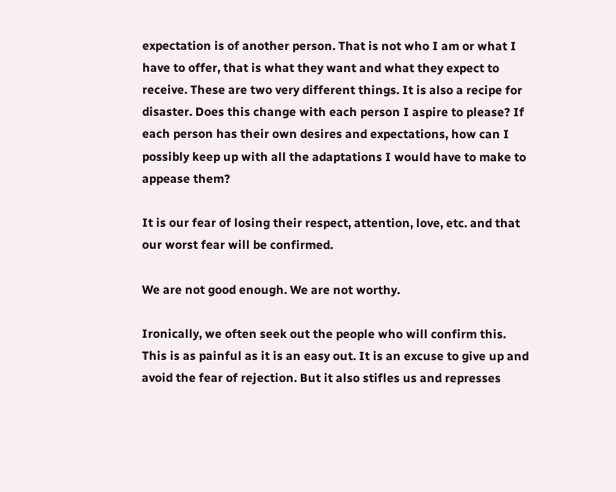expectation is of another person. That is not who I am or what I have to offer, that is what they want and what they expect to receive. These are two very different things. It is also a recipe for disaster. Does this change with each person I aspire to please? If each person has their own desires and expectations, how can I possibly keep up with all the adaptations I would have to make to appease them?

It is our fear of losing their respect, attention, love, etc. and that our worst fear will be confirmed.

We are not good enough. We are not worthy.

Ironically, we often seek out the people who will confirm this. This is as painful as it is an easy out. It is an excuse to give up and avoid the fear of rejection. But it also stifles us and represses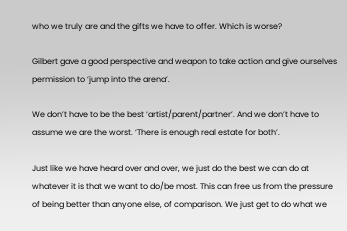who we truly are and the gifts we have to offer. Which is worse?

Gilbert gave a good perspective and weapon to take action and give ourselves permission to ‘jump into the arena’.

We don’t have to be the best ‘artist/parent/partner’. And we don’t have to assume we are the worst. ‘There is enough real estate for both’.

Just like we have heard over and over, we just do the best we can do at whatever it is that we want to do/be most. This can free us from the pressure of being better than anyone else, of comparison. We just get to do what we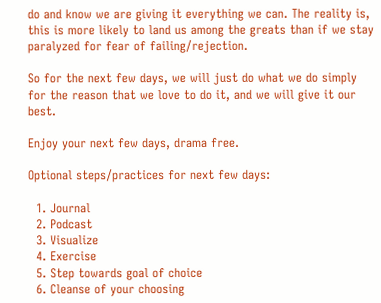do and know we are giving it everything we can. The reality is, this is more likely to land us among the greats than if we stay paralyzed for fear of failing/rejection.

So for the next few days, we will just do what we do simply for the reason that we love to do it, and we will give it our best.

Enjoy your next few days, drama free.

Optional steps/practices for next few days:

  1. Journal
  2. Podcast
  3. Visualize
  4. Exercise
  5. Step towards goal of choice
  6. Cleanse of your choosing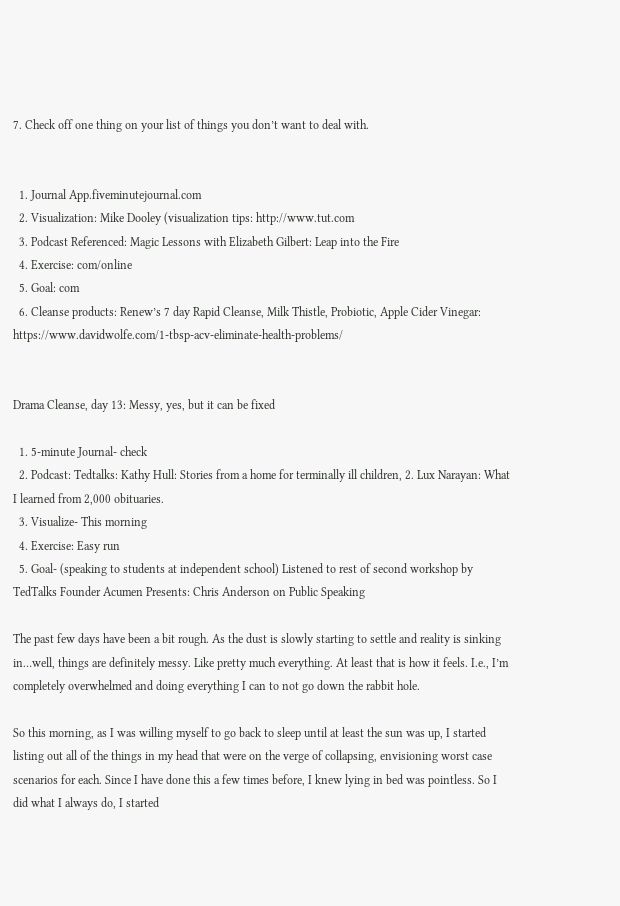7. Check off one thing on your list of things you don’t want to deal with.


  1. Journal App.fiveminutejournal.com
  2. Visualization: Mike Dooley (visualization tips: http://www.tut.com
  3. Podcast Referenced: Magic Lessons with Elizabeth Gilbert: Leap into the Fire
  4. Exercise: com/online
  5. Goal: com
  6. Cleanse products: Renew’s 7 day Rapid Cleanse, Milk Thistle, Probiotic, Apple Cider Vinegar: https://www.davidwolfe.com/1-tbsp-acv-eliminate-health-problems/


Drama Cleanse, day 13: Messy, yes, but it can be fixed

  1. 5-minute Journal- check
  2. Podcast: Tedtalks: Kathy Hull: Stories from a home for terminally ill children, 2. Lux Narayan: What I learned from 2,000 obituaries.
  3. Visualize- This morning
  4. Exercise: Easy run
  5. Goal- (speaking to students at independent school) Listened to rest of second workshop by TedTalks Founder Acumen Presents: Chris Anderson on Public Speaking

The past few days have been a bit rough. As the dust is slowly starting to settle and reality is sinking in…well, things are definitely messy. Like pretty much everything. At least that is how it feels. I.e., I’m completely overwhelmed and doing everything I can to not go down the rabbit hole.

So this morning, as I was willing myself to go back to sleep until at least the sun was up, I started listing out all of the things in my head that were on the verge of collapsing, envisioning worst case scenarios for each. Since I have done this a few times before, I knew lying in bed was pointless. So I did what I always do, I started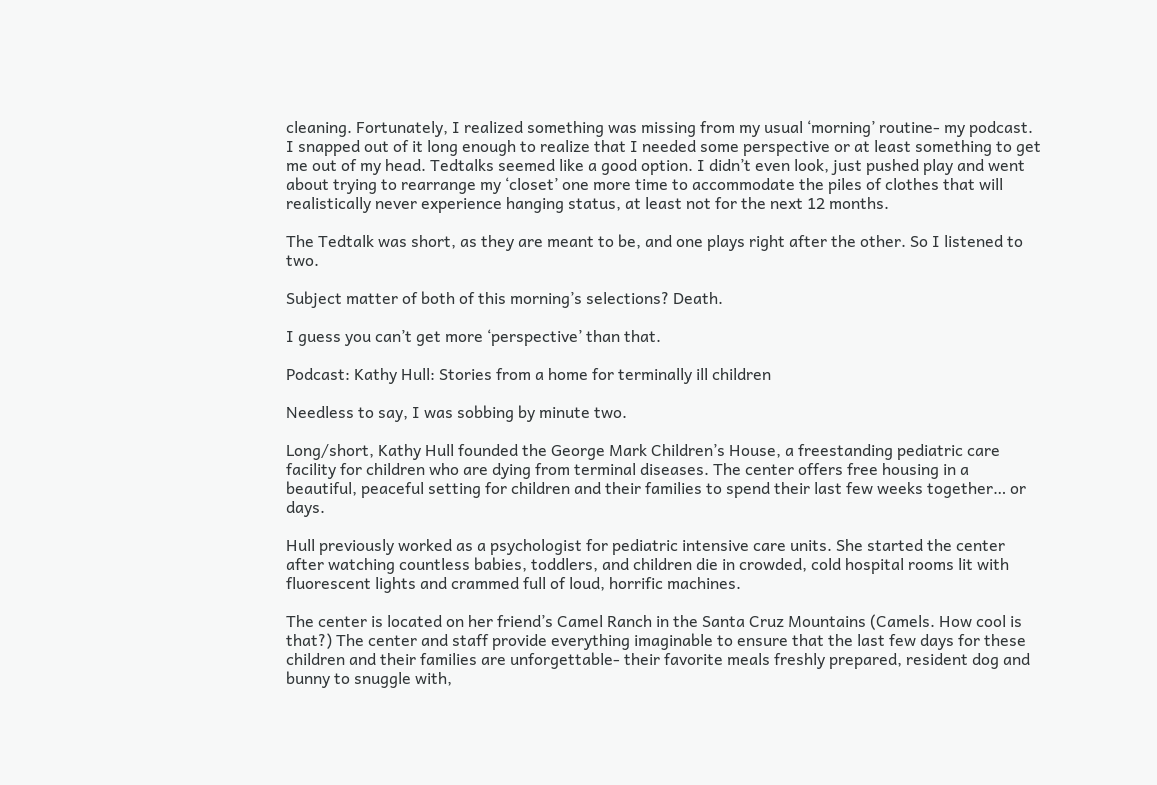cleaning. Fortunately, I realized something was missing from my usual ‘morning’ routine- my podcast. I snapped out of it long enough to realize that I needed some perspective or at least something to get me out of my head. Tedtalks seemed like a good option. I didn’t even look, just pushed play and went about trying to rearrange my ‘closet’ one more time to accommodate the piles of clothes that will realistically never experience hanging status, at least not for the next 12 months.

The Tedtalk was short, as they are meant to be, and one plays right after the other. So I listened to two.

Subject matter of both of this morning’s selections? Death.

I guess you can’t get more ‘perspective’ than that.

Podcast: Kathy Hull: Stories from a home for terminally ill children

Needless to say, I was sobbing by minute two.

Long/short, Kathy Hull founded the George Mark Children’s House, a freestanding pediatric care facility for children who are dying from terminal diseases. The center offers free housing in a beautiful, peaceful setting for children and their families to spend their last few weeks together… or days.

Hull previously worked as a psychologist for pediatric intensive care units. She started the center after watching countless babies, toddlers, and children die in crowded, cold hospital rooms lit with fluorescent lights and crammed full of loud, horrific machines.

The center is located on her friend’s Camel Ranch in the Santa Cruz Mountains (Camels. How cool is that?) The center and staff provide everything imaginable to ensure that the last few days for these children and their families are unforgettable- their favorite meals freshly prepared, resident dog and bunny to snuggle with,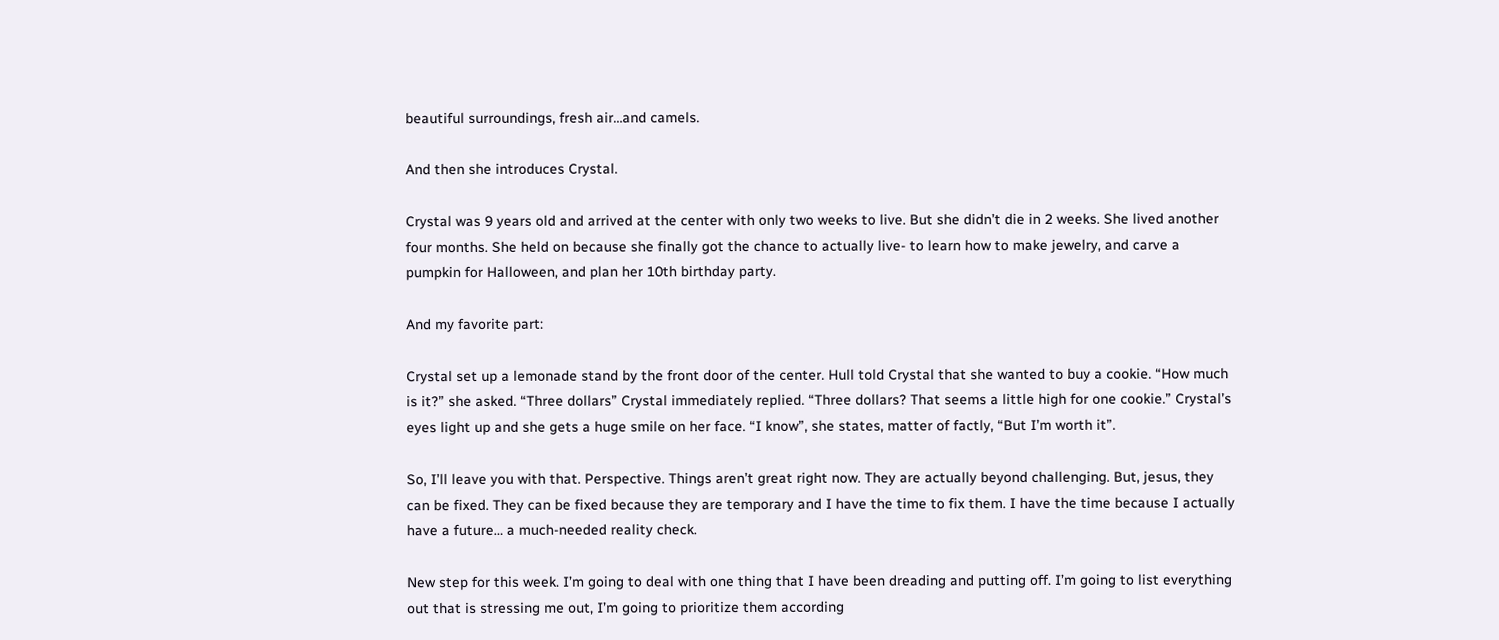beautiful surroundings, fresh air…and camels.

And then she introduces Crystal.

Crystal was 9 years old and arrived at the center with only two weeks to live. But she didn’t die in 2 weeks. She lived another four months. She held on because she finally got the chance to actually live- to learn how to make jewelry, and carve a pumpkin for Halloween, and plan her 10th birthday party.

And my favorite part:

Crystal set up a lemonade stand by the front door of the center. Hull told Crystal that she wanted to buy a cookie. “How much is it?” she asked. “Three dollars” Crystal immediately replied. “Three dollars? That seems a little high for one cookie.” Crystal’s eyes light up and she gets a huge smile on her face. “I know”, she states, matter of factly, “But I’m worth it”.

So, I’ll leave you with that. Perspective. Things aren’t great right now. They are actually beyond challenging. But, jesus, they can be fixed. They can be fixed because they are temporary and I have the time to fix them. I have the time because I actually have a future… a much-needed reality check.

New step for this week. I’m going to deal with one thing that I have been dreading and putting off. I’m going to list everything out that is stressing me out, I’m going to prioritize them according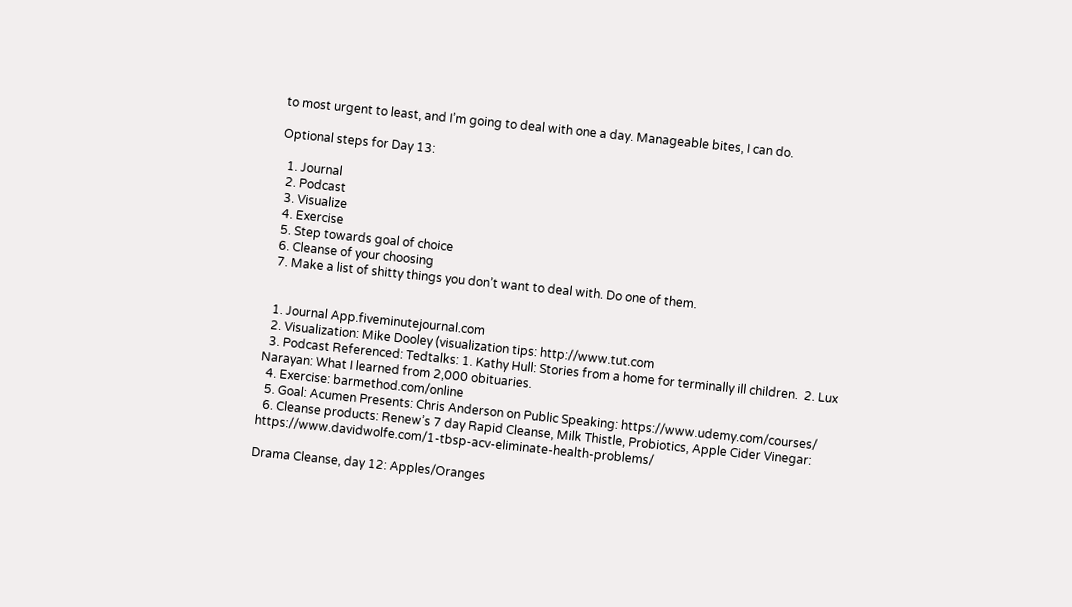to most urgent to least, and I’m going to deal with one a day. Manageable bites, I can do.

Optional steps for Day 13:

  1. Journal
  2. Podcast
  3. Visualize
  4. Exercise
  5. Step towards goal of choice
  6. Cleanse of your choosing
  7. Make a list of shitty things you don’t want to deal with. Do one of them.


  1. Journal App.fiveminutejournal.com
  2. Visualization: Mike Dooley (visualization tips: http://www.tut.com
  3. Podcast Referenced: Tedtalks: 1. Kathy Hull: Stories from a home for terminally ill children.  2. Lux Narayan: What I learned from 2,000 obituaries.
  4. Exercise: barmethod.com/online
  5. Goal: Acumen Presents: Chris Anderson on Public Speaking: https://www.udemy.com/courses/
  6. Cleanse products: Renew’s 7 day Rapid Cleanse, Milk Thistle, Probiotics, Apple Cider Vinegar: https://www.davidwolfe.com/1-tbsp-acv-eliminate-health-problems/

Drama Cleanse, day 12: Apples/Oranges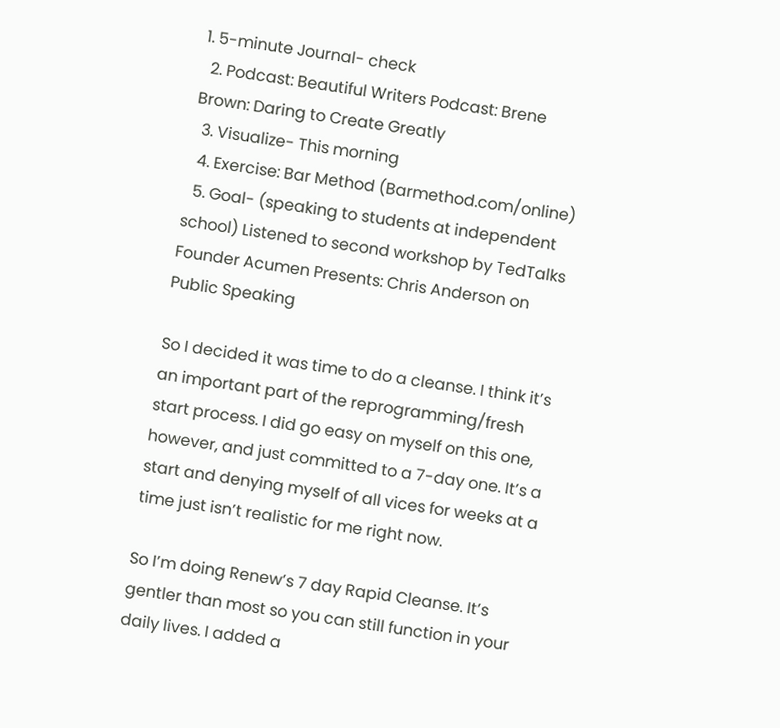1. 5-minute Journal- check
  2. Podcast: Beautiful Writers Podcast: Brene Brown: Daring to Create Greatly
  3. Visualize- This morning
  4. Exercise: Bar Method (Barmethod.com/online)
  5. Goal- (speaking to students at independent school) Listened to second workshop by TedTalks Founder Acumen Presents: Chris Anderson on Public Speaking

So I decided it was time to do a cleanse. I think it’s an important part of the reprogramming/fresh start process. I did go easy on myself on this one, however, and just committed to a 7-day one. It’s a start and denying myself of all vices for weeks at a time just isn’t realistic for me right now.

So I’m doing Renew’s 7 day Rapid Cleanse. It’s gentler than most so you can still function in your daily lives. I added a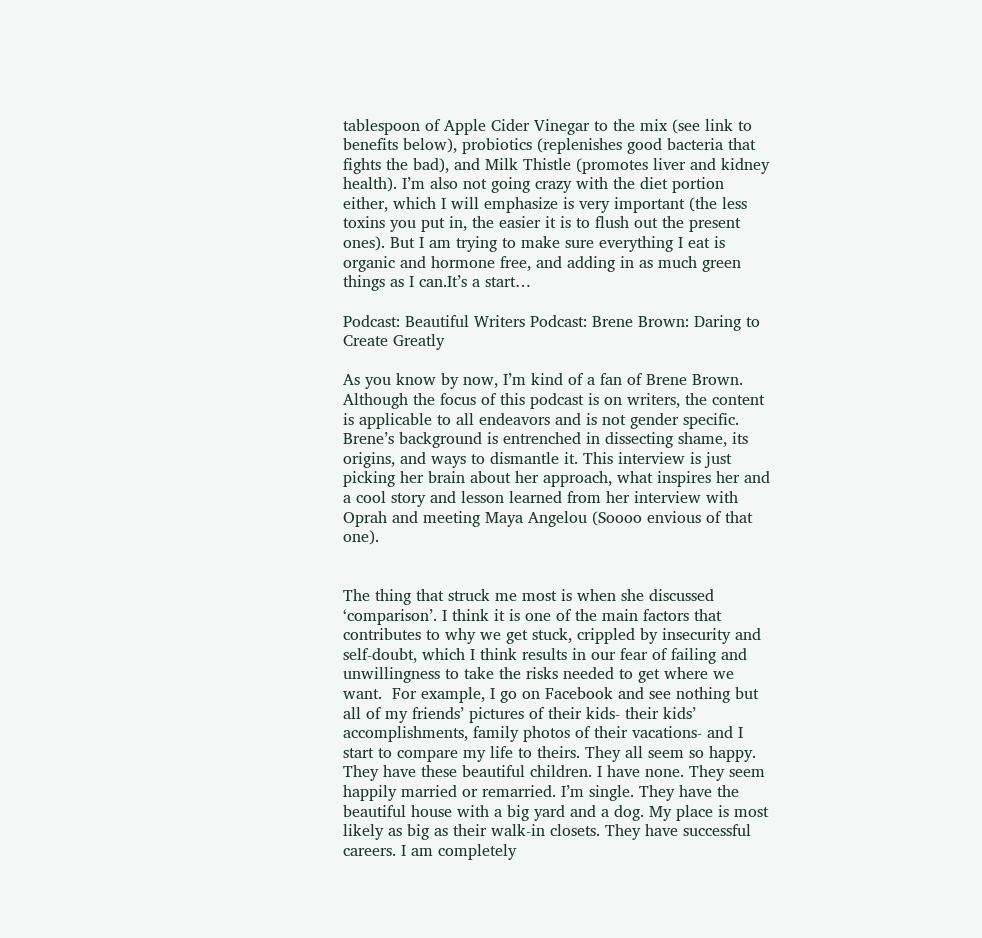tablespoon of Apple Cider Vinegar to the mix (see link to benefits below), probiotics (replenishes good bacteria that fights the bad), and Milk Thistle (promotes liver and kidney health). I’m also not going crazy with the diet portion either, which I will emphasize is very important (the less toxins you put in, the easier it is to flush out the present ones). But I am trying to make sure everything I eat is organic and hormone free, and adding in as much green things as I can.It’s a start…

Podcast: Beautiful Writers Podcast: Brene Brown: Daring to Create Greatly

As you know by now, I’m kind of a fan of Brene Brown. Although the focus of this podcast is on writers, the content is applicable to all endeavors and is not gender specific. Brene’s background is entrenched in dissecting shame, its origins, and ways to dismantle it. This interview is just picking her brain about her approach, what inspires her and a cool story and lesson learned from her interview with Oprah and meeting Maya Angelou (Soooo envious of that one).


The thing that struck me most is when she discussed ‘comparison’. I think it is one of the main factors that contributes to why we get stuck, crippled by insecurity and self-doubt, which I think results in our fear of failing and unwillingness to take the risks needed to get where we want.  For example, I go on Facebook and see nothing but all of my friends’ pictures of their kids- their kids’ accomplishments, family photos of their vacations- and I start to compare my life to theirs. They all seem so happy. They have these beautiful children. I have none. They seem happily married or remarried. I’m single. They have the beautiful house with a big yard and a dog. My place is most likely as big as their walk-in closets. They have successful careers. I am completely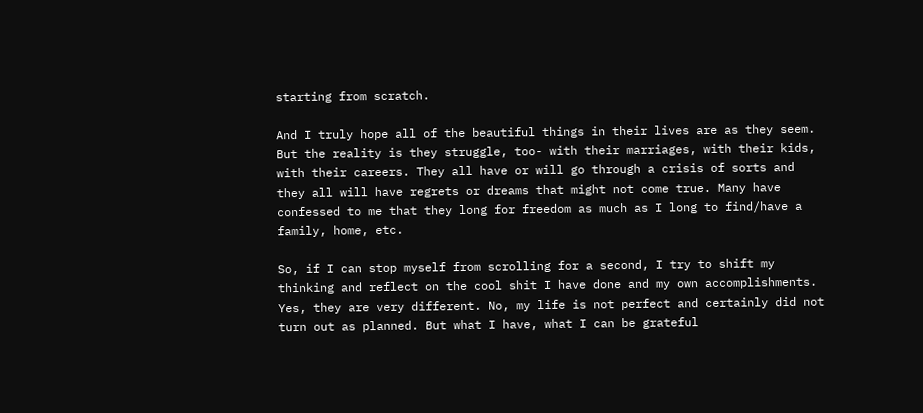starting from scratch.

And I truly hope all of the beautiful things in their lives are as they seem. But the reality is they struggle, too- with their marriages, with their kids, with their careers. They all have or will go through a crisis of sorts and they all will have regrets or dreams that might not come true. Many have confessed to me that they long for freedom as much as I long to find/have a family, home, etc.

So, if I can stop myself from scrolling for a second, I try to shift my thinking and reflect on the cool shit I have done and my own accomplishments. Yes, they are very different. No, my life is not perfect and certainly did not turn out as planned. But what I have, what I can be grateful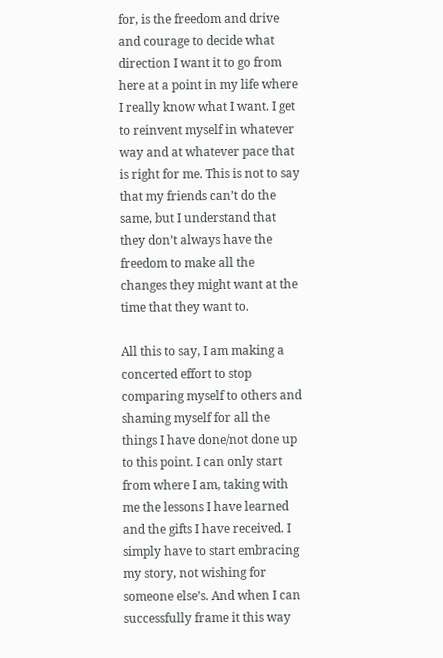for, is the freedom and drive and courage to decide what direction I want it to go from here at a point in my life where I really know what I want. I get to reinvent myself in whatever way and at whatever pace that is right for me. This is not to say that my friends can’t do the same, but I understand that they don’t always have the freedom to make all the changes they might want at the time that they want to.

All this to say, I am making a concerted effort to stop comparing myself to others and shaming myself for all the things I have done/not done up to this point. I can only start from where I am, taking with me the lessons I have learned and the gifts I have received. I simply have to start embracing my story, not wishing for someone else’s. And when I can successfully frame it this way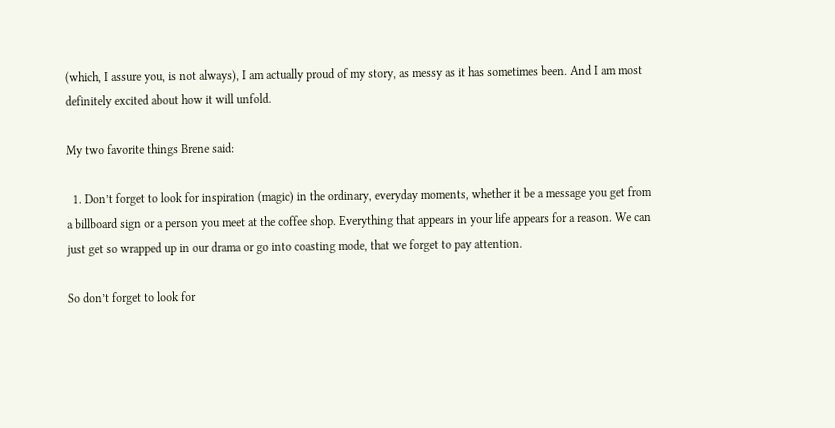(which, I assure you, is not always), I am actually proud of my story, as messy as it has sometimes been. And I am most definitely excited about how it will unfold.

My two favorite things Brene said:

  1. Don’t forget to look for inspiration (magic) in the ordinary, everyday moments, whether it be a message you get from a billboard sign or a person you meet at the coffee shop. Everything that appears in your life appears for a reason. We can just get so wrapped up in our drama or go into coasting mode, that we forget to pay attention.

So don’t forget to look for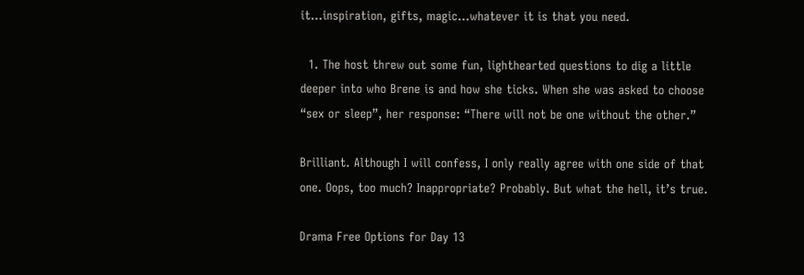it…inspiration, gifts, magic…whatever it is that you need.

  1. The host threw out some fun, lighthearted questions to dig a little deeper into who Brene is and how she ticks. When she was asked to choose “sex or sleep”, her response: “There will not be one without the other.”

Brilliant. Although I will confess, I only really agree with one side of that one. Oops, too much? Inappropriate? Probably. But what the hell, it’s true.

Drama Free Options for Day 13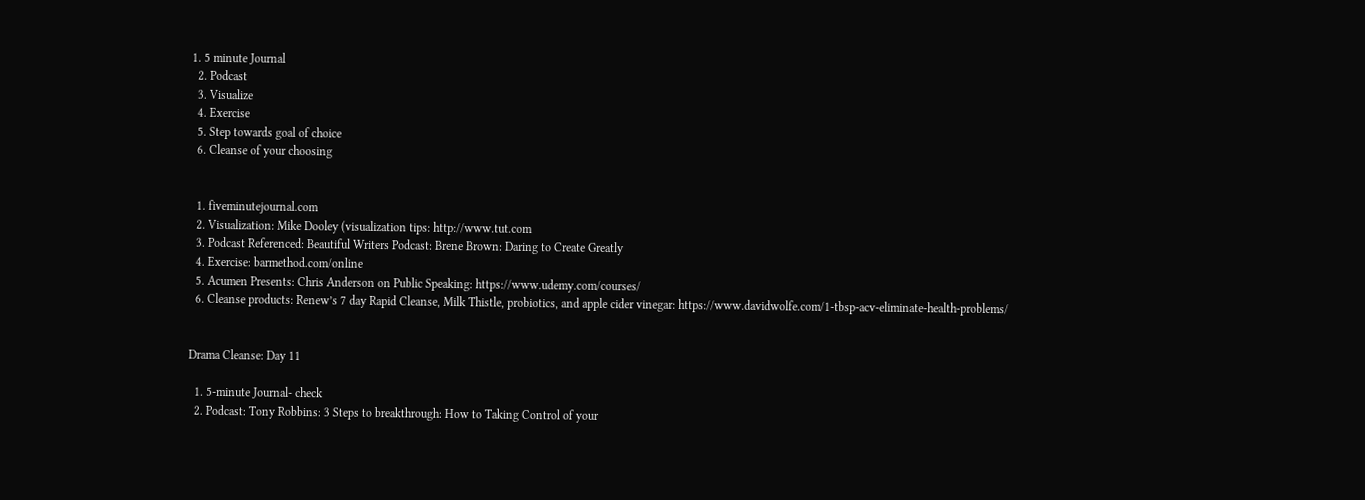1. 5 minute Journal
  2. Podcast
  3. Visualize
  4. Exercise
  5. Step towards goal of choice
  6. Cleanse of your choosing


  1. fiveminutejournal.com
  2. Visualization: Mike Dooley (visualization tips: http://www.tut.com
  3. Podcast Referenced: Beautiful Writers Podcast: Brene Brown: Daring to Create Greatly
  4. Exercise: barmethod.com/online
  5. Acumen Presents: Chris Anderson on Public Speaking: https://www.udemy.com/courses/
  6. Cleanse products: Renew’s 7 day Rapid Cleanse, Milk Thistle, probiotics, and apple cider vinegar: https://www.davidwolfe.com/1-tbsp-acv-eliminate-health-problems/


Drama Cleanse: Day 11

  1. 5-minute Journal- check
  2. Podcast: Tony Robbins: 3 Steps to breakthrough: How to Taking Control of your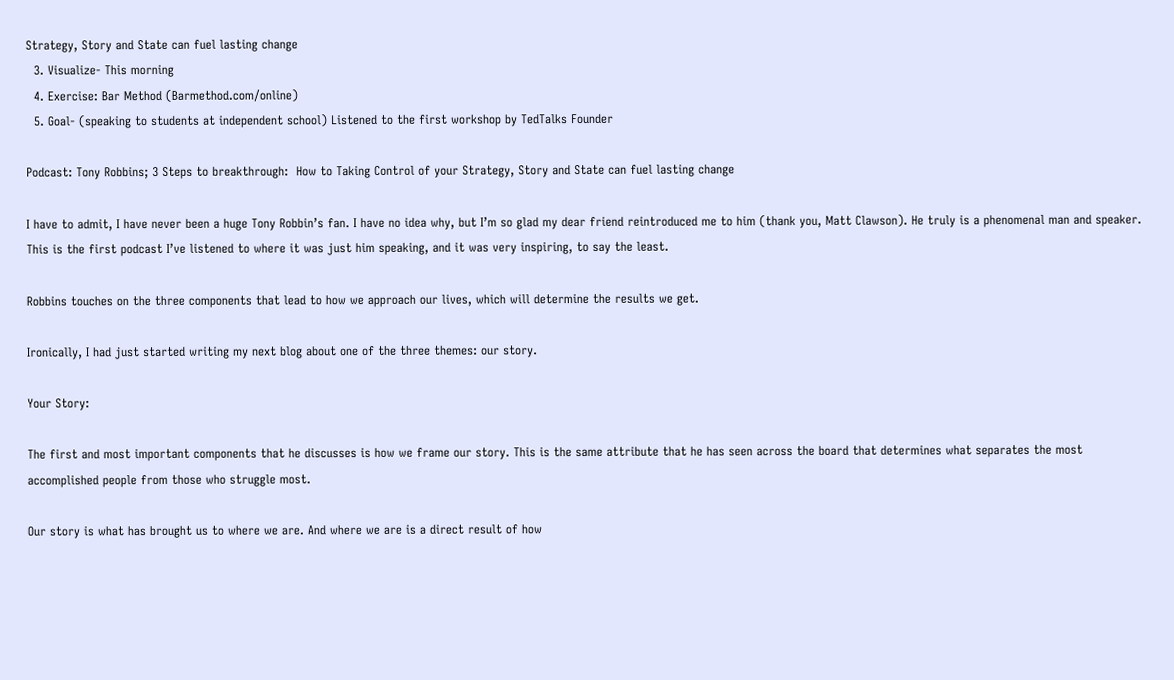Strategy, Story and State can fuel lasting change
  3. Visualize- This morning
  4. Exercise: Bar Method (Barmethod.com/online)
  5. Goal- (speaking to students at independent school) Listened to the first workshop by TedTalks Founder

Podcast: Tony Robbins; 3 Steps to breakthrough:  How to Taking Control of your Strategy, Story and State can fuel lasting change

I have to admit, I have never been a huge Tony Robbin’s fan. I have no idea why, but I’m so glad my dear friend reintroduced me to him (thank you, Matt Clawson). He truly is a phenomenal man and speaker. This is the first podcast I’ve listened to where it was just him speaking, and it was very inspiring, to say the least.

Robbins touches on the three components that lead to how we approach our lives, which will determine the results we get.

Ironically, I had just started writing my next blog about one of the three themes: our story.

Your Story:

The first and most important components that he discusses is how we frame our story. This is the same attribute that he has seen across the board that determines what separates the most accomplished people from those who struggle most.

Our story is what has brought us to where we are. And where we are is a direct result of how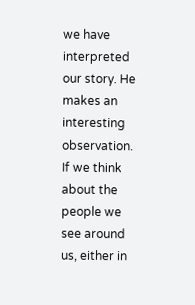we have interpreted our story. He makes an interesting observation. If we think about the people we see around us, either in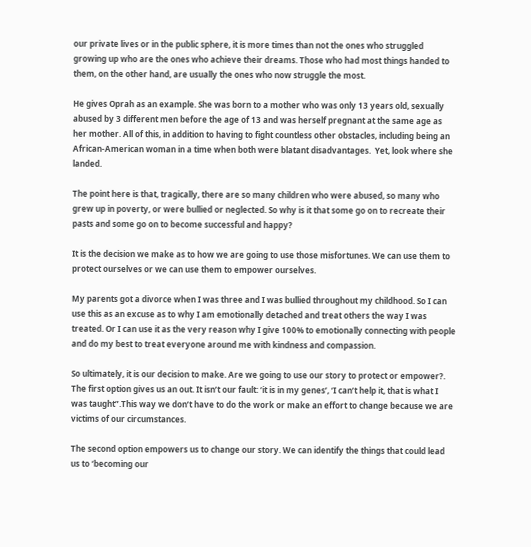our private lives or in the public sphere, it is more times than not the ones who struggled growing up who are the ones who achieve their dreams. Those who had most things handed to them, on the other hand, are usually the ones who now struggle the most.

He gives Oprah as an example. She was born to a mother who was only 13 years old, sexually abused by 3 different men before the age of 13 and was herself pregnant at the same age as her mother. All of this, in addition to having to fight countless other obstacles, including being an African-American woman in a time when both were blatant disadvantages.  Yet, look where she landed.

The point here is that, tragically, there are so many children who were abused, so many who grew up in poverty, or were bullied or neglected. So why is it that some go on to recreate their pasts and some go on to become successful and happy?

It is the decision we make as to how we are going to use those misfortunes. We can use them to protect ourselves or we can use them to empower ourselves.

My parents got a divorce when I was three and I was bullied throughout my childhood. So I can use this as an excuse as to why I am emotionally detached and treat others the way I was treated. Or I can use it as the very reason why I give 100% to emotionally connecting with people and do my best to treat everyone around me with kindness and compassion.

So ultimately, it is our decision to make. Are we going to use our story to protect or empower?. The first option gives us an out. It isn’t our fault: ‘it is in my genes’, ‘I can’t help it, that is what I was taught”.This way we don’t have to do the work or make an effort to change because we are victims of our circumstances.

The second option empowers us to change our story. We can identify the things that could lead us to ‘becoming our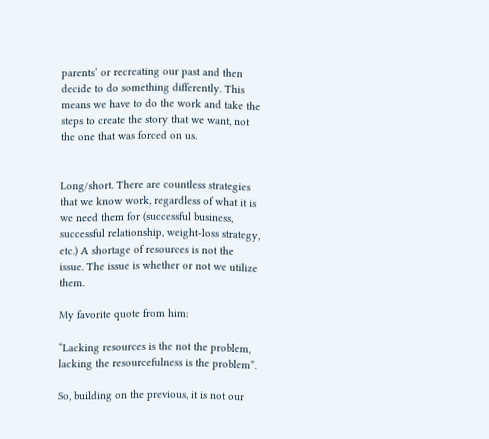parents’ or recreating our past and then decide to do something differently. This means we have to do the work and take the steps to create the story that we want, not the one that was forced on us.


Long/short. There are countless strategies that we know work, regardless of what it is we need them for (successful business, successful relationship, weight-loss strategy, etc.) A shortage of resources is not the issue. The issue is whether or not we utilize them.

My favorite quote from him:

“Lacking resources is the not the problem, lacking the resourcefulness is the problem”.

So, building on the previous, it is not our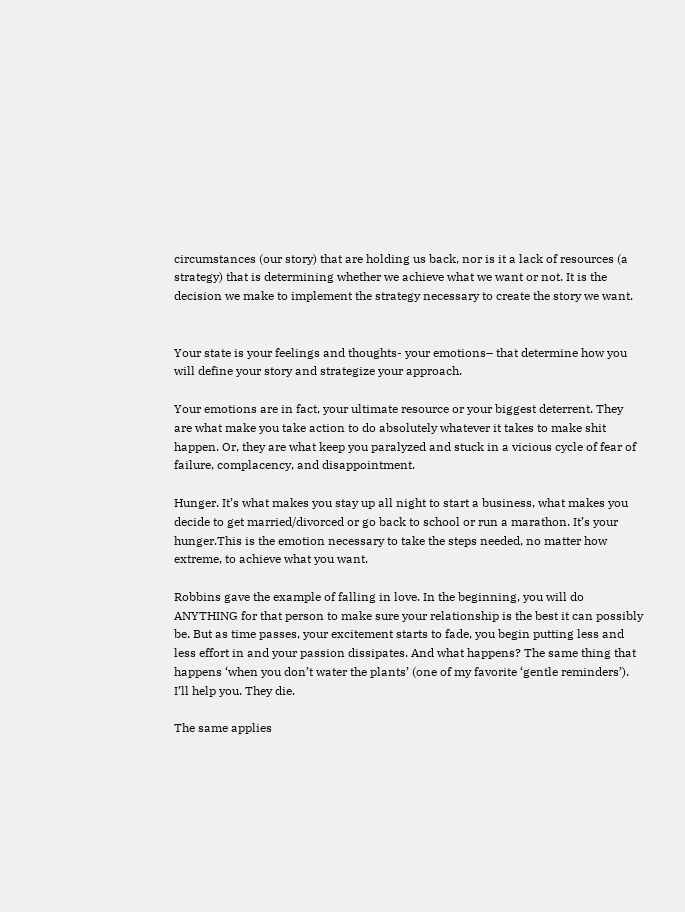circumstances (our story) that are holding us back, nor is it a lack of resources (a strategy) that is determining whether we achieve what we want or not. It is the decision we make to implement the strategy necessary to create the story we want.


Your state is your feelings and thoughts- your emotions– that determine how you will define your story and strategize your approach.

Your emotions are in fact, your ultimate resource or your biggest deterrent. They are what make you take action to do absolutely whatever it takes to make shit happen. Or, they are what keep you paralyzed and stuck in a vicious cycle of fear of failure, complacency, and disappointment.

Hunger. It’s what makes you stay up all night to start a business, what makes you decide to get married/divorced or go back to school or run a marathon. It’s your hunger.This is the emotion necessary to take the steps needed, no matter how extreme, to achieve what you want.

Robbins gave the example of falling in love. In the beginning, you will do ANYTHING for that person to make sure your relationship is the best it can possibly be. But as time passes, your excitement starts to fade, you begin putting less and less effort in and your passion dissipates. And what happens? The same thing that happens ‘when you don’t water the plants’ (one of my favorite ‘gentle reminders’). I’ll help you. They die.

The same applies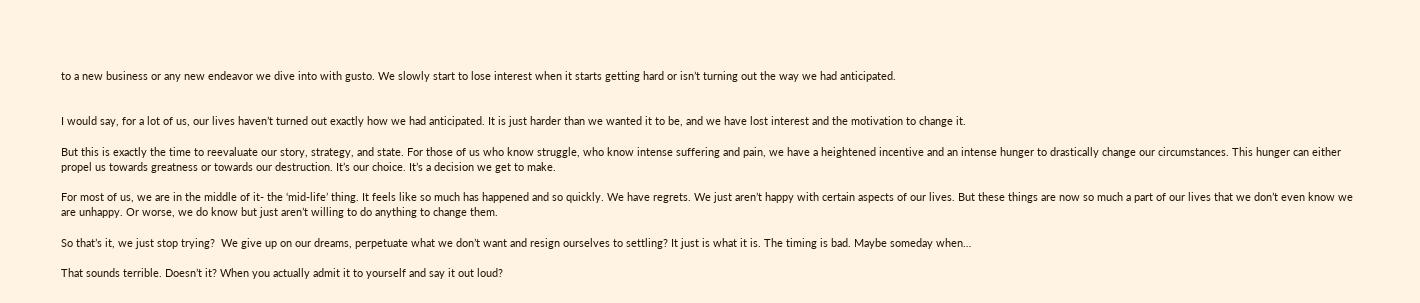to a new business or any new endeavor we dive into with gusto. We slowly start to lose interest when it starts getting hard or isn’t turning out the way we had anticipated.


I would say, for a lot of us, our lives haven’t turned out exactly how we had anticipated. It is just harder than we wanted it to be, and we have lost interest and the motivation to change it.

But this is exactly the time to reevaluate our story, strategy, and state. For those of us who know struggle, who know intense suffering and pain, we have a heightened incentive and an intense hunger to drastically change our circumstances. This hunger can either propel us towards greatness or towards our destruction. It’s our choice. It’s a decision we get to make.

For most of us, we are in the middle of it- the ‘mid-life’ thing. It feels like so much has happened and so quickly. We have regrets. We just aren’t happy with certain aspects of our lives. But these things are now so much a part of our lives that we don’t even know we are unhappy. Or worse, we do know but just aren’t willing to do anything to change them.

So that’s it, we just stop trying?  We give up on our dreams, perpetuate what we don’t want and resign ourselves to settling? It just is what it is. The timing is bad. Maybe someday when…

That sounds terrible. Doesn’t it? When you actually admit it to yourself and say it out loud?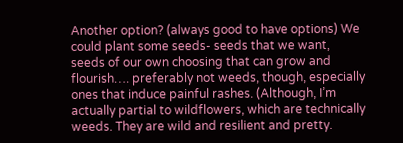Another option? (always good to have options) We could plant some seeds- seeds that we want, seeds of our own choosing that can grow and flourish…. preferably not weeds, though, especially ones that induce painful rashes. (Although, I’m actually partial to wildflowers, which are technically weeds. They are wild and resilient and pretty.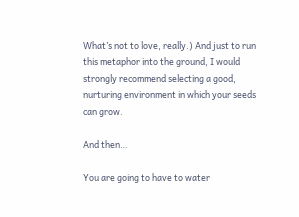What’s not to love, really.) And just to run this metaphor into the ground, I would strongly recommend selecting a good, nurturing environment in which your seeds can grow.

And then…

You are going to have to water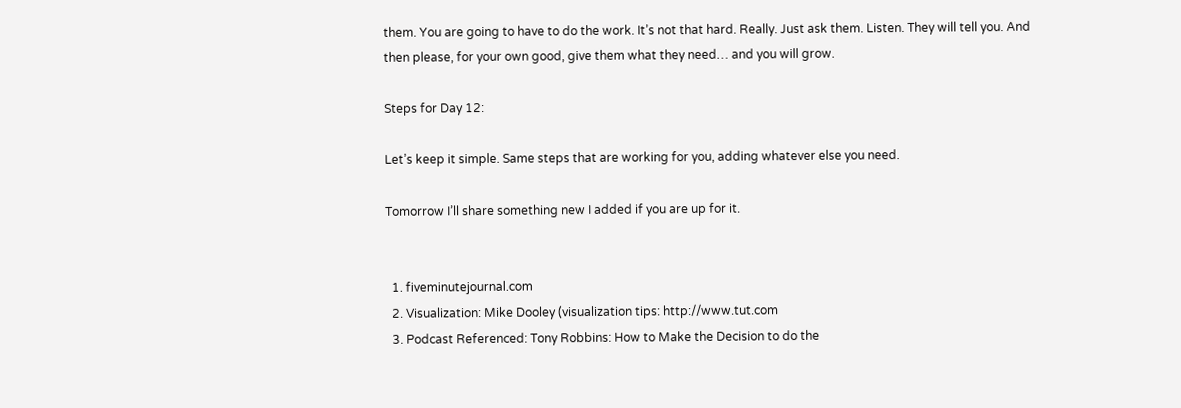them. You are going to have to do the work. It’s not that hard. Really. Just ask them. Listen. They will tell you. And then please, for your own good, give them what they need… and you will grow.

Steps for Day 12:

Let’s keep it simple. Same steps that are working for you, adding whatever else you need.

Tomorrow I’ll share something new I added if you are up for it.


  1. fiveminutejournal.com
  2. Visualization: Mike Dooley (visualization tips: http://www.tut.com
  3. Podcast Referenced: Tony Robbins: How to Make the Decision to do the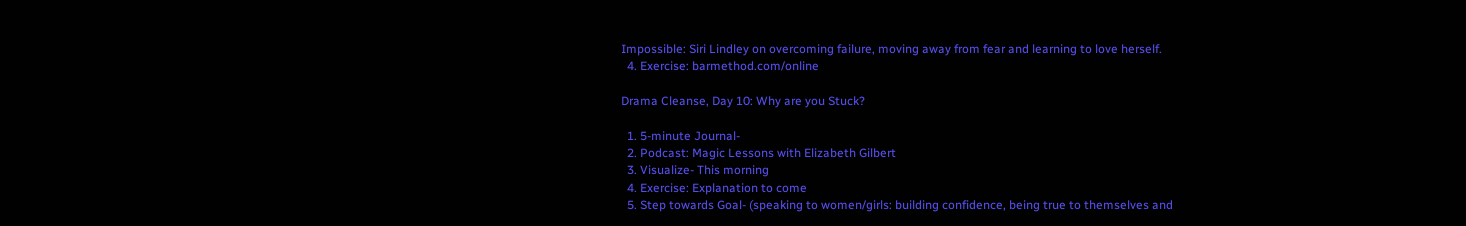Impossible: Siri Lindley on overcoming failure, moving away from fear and learning to love herself.
  4. Exercise: barmethod.com/online

Drama Cleanse, Day 10: Why are you Stuck?

  1. 5-minute Journal-
  2. Podcast: Magic Lessons with Elizabeth Gilbert
  3. Visualize- This morning
  4. Exercise: Explanation to come
  5. Step towards Goal- (speaking to women/girls: building confidence, being true to themselves and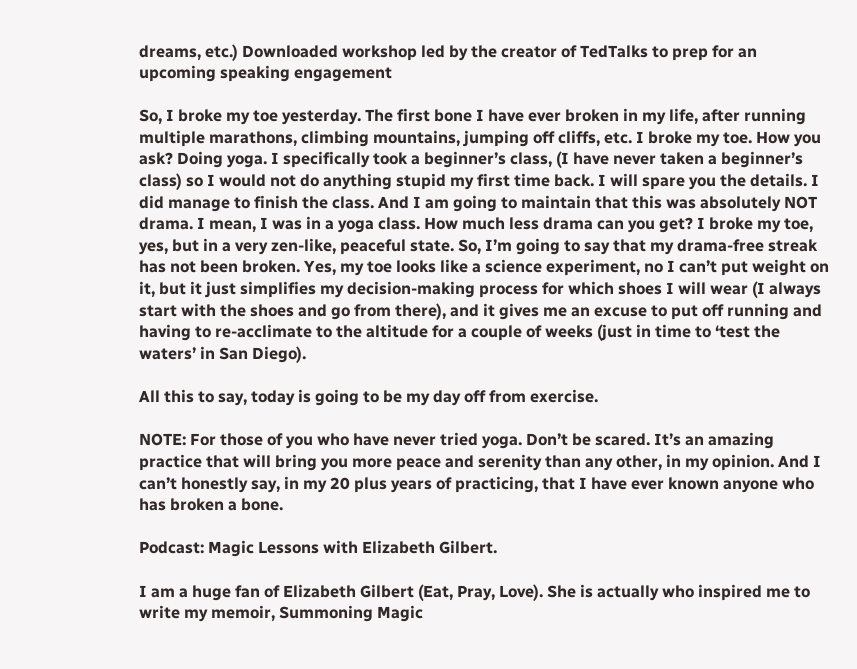dreams, etc.) Downloaded workshop led by the creator of TedTalks to prep for an upcoming speaking engagement

So, I broke my toe yesterday. The first bone I have ever broken in my life, after running multiple marathons, climbing mountains, jumping off cliffs, etc. I broke my toe. How you ask? Doing yoga. I specifically took a beginner’s class, (I have never taken a beginner’s class) so I would not do anything stupid my first time back. I will spare you the details. I did manage to finish the class. And I am going to maintain that this was absolutely NOT drama. I mean, I was in a yoga class. How much less drama can you get? I broke my toe, yes, but in a very zen-like, peaceful state. So, I’m going to say that my drama-free streak has not been broken. Yes, my toe looks like a science experiment, no I can’t put weight on it, but it just simplifies my decision-making process for which shoes I will wear (I always start with the shoes and go from there), and it gives me an excuse to put off running and having to re-acclimate to the altitude for a couple of weeks (just in time to ‘test the waters’ in San Diego).

All this to say, today is going to be my day off from exercise.

NOTE: For those of you who have never tried yoga. Don’t be scared. It’s an amazing practice that will bring you more peace and serenity than any other, in my opinion. And I can’t honestly say, in my 20 plus years of practicing, that I have ever known anyone who has broken a bone.

Podcast: Magic Lessons with Elizabeth Gilbert.

I am a huge fan of Elizabeth Gilbert (Eat, Pray, Love). She is actually who inspired me to write my memoir, Summoning Magic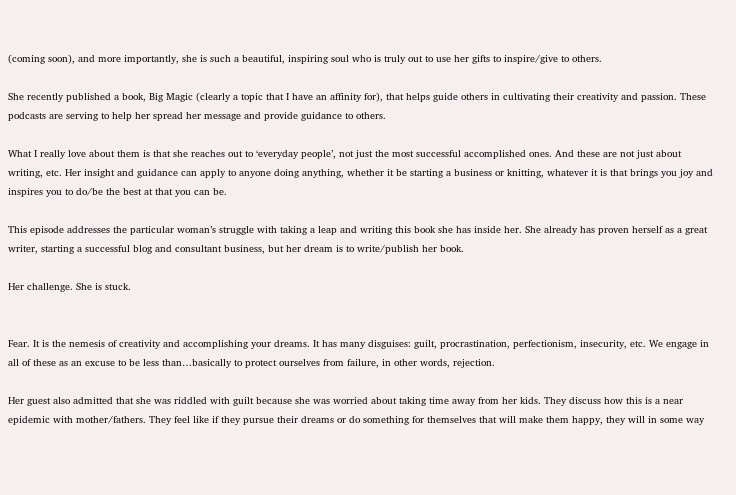(coming soon), and more importantly, she is such a beautiful, inspiring soul who is truly out to use her gifts to inspire/give to others.

She recently published a book, Big Magic (clearly a topic that I have an affinity for), that helps guide others in cultivating their creativity and passion. These podcasts are serving to help her spread her message and provide guidance to others.

What I really love about them is that she reaches out to ‘everyday people’, not just the most successful accomplished ones. And these are not just about writing, etc. Her insight and guidance can apply to anyone doing anything, whether it be starting a business or knitting, whatever it is that brings you joy and inspires you to do/be the best at that you can be.

This episode addresses the particular woman’s struggle with taking a leap and writing this book she has inside her. She already has proven herself as a great writer, starting a successful blog and consultant business, but her dream is to write/publish her book.

Her challenge. She is stuck.


Fear. It is the nemesis of creativity and accomplishing your dreams. It has many disguises: guilt, procrastination, perfectionism, insecurity, etc. We engage in all of these as an excuse to be less than…basically to protect ourselves from failure, in other words, rejection.

Her guest also admitted that she was riddled with guilt because she was worried about taking time away from her kids. They discuss how this is a near epidemic with mother/fathers. They feel like if they pursue their dreams or do something for themselves that will make them happy, they will in some way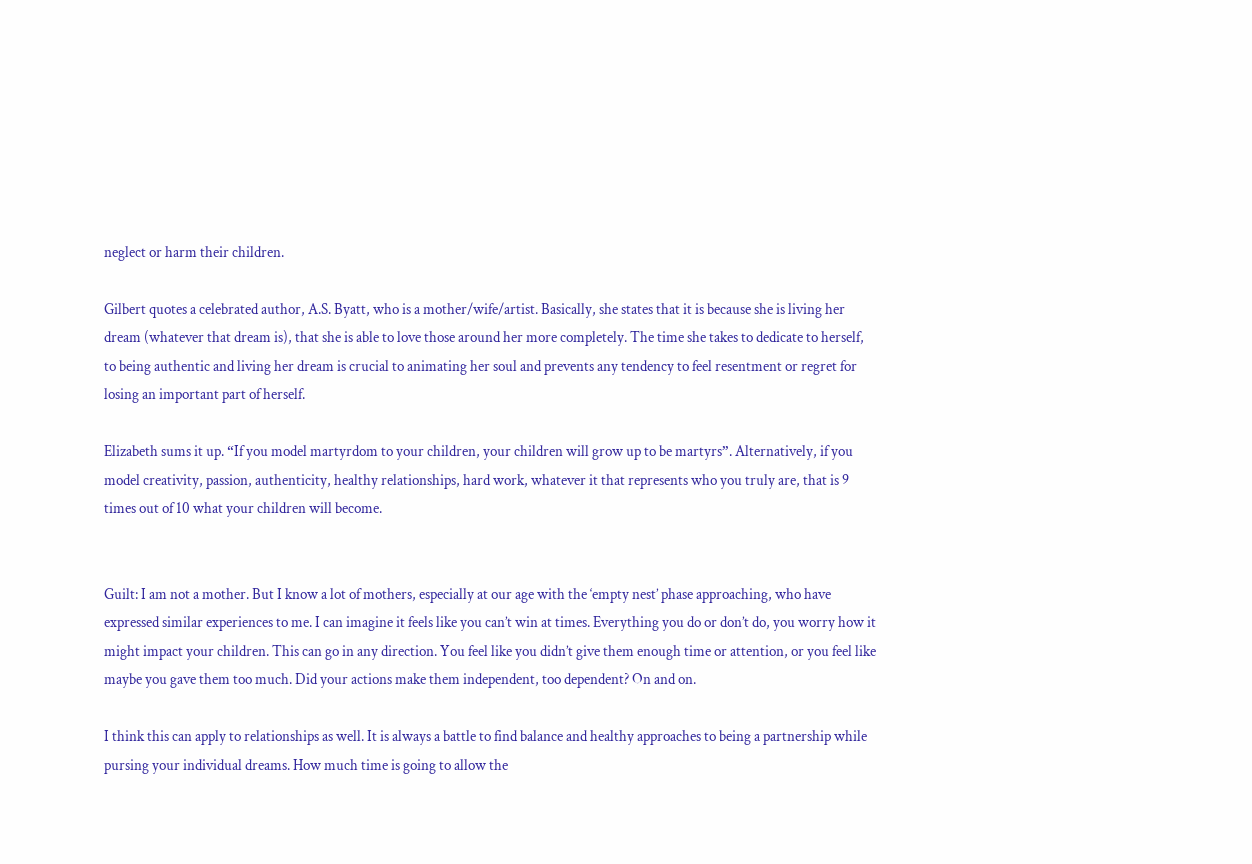neglect or harm their children.

Gilbert quotes a celebrated author, A.S. Byatt, who is a mother/wife/artist. Basically, she states that it is because she is living her dream (whatever that dream is), that she is able to love those around her more completely. The time she takes to dedicate to herself, to being authentic and living her dream is crucial to animating her soul and prevents any tendency to feel resentment or regret for losing an important part of herself.

Elizabeth sums it up. “If you model martyrdom to your children, your children will grow up to be martyrs”. Alternatively, if you model creativity, passion, authenticity, healthy relationships, hard work, whatever it that represents who you truly are, that is 9 times out of 10 what your children will become.


Guilt: I am not a mother. But I know a lot of mothers, especially at our age with the ‘empty nest’ phase approaching, who have expressed similar experiences to me. I can imagine it feels like you can’t win at times. Everything you do or don’t do, you worry how it might impact your children. This can go in any direction. You feel like you didn’t give them enough time or attention, or you feel like maybe you gave them too much. Did your actions make them independent, too dependent? On and on.

I think this can apply to relationships as well. It is always a battle to find balance and healthy approaches to being a partnership while pursing your individual dreams. How much time is going to allow the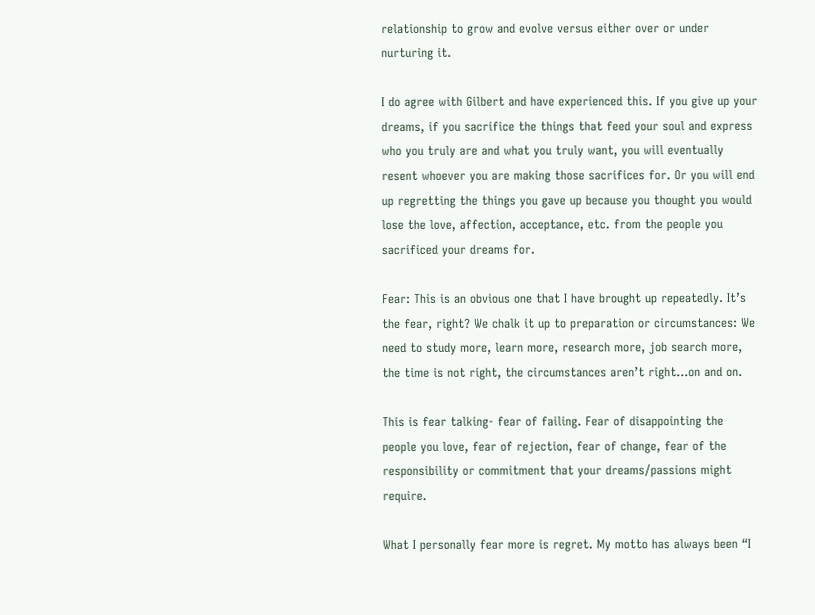relationship to grow and evolve versus either over or under nurturing it.

I do agree with Gilbert and have experienced this. If you give up your dreams, if you sacrifice the things that feed your soul and express who you truly are and what you truly want, you will eventually resent whoever you are making those sacrifices for. Or you will end up regretting the things you gave up because you thought you would lose the love, affection, acceptance, etc. from the people you sacrificed your dreams for.

Fear: This is an obvious one that I have brought up repeatedly. It’s the fear, right? We chalk it up to preparation or circumstances: We need to study more, learn more, research more, job search more, the time is not right, the circumstances aren’t right…on and on.

This is fear talking- fear of failing. Fear of disappointing the people you love, fear of rejection, fear of change, fear of the responsibility or commitment that your dreams/passions might require.

What I personally fear more is regret. My motto has always been “I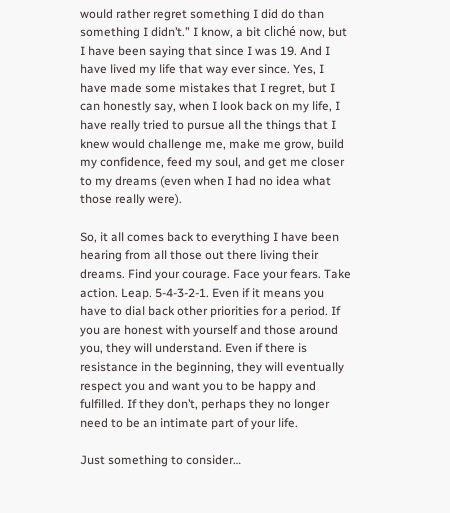would rather regret something I did do than something I didn’t.” I know, a bit cliché now, but I have been saying that since I was 19. And I have lived my life that way ever since. Yes, I have made some mistakes that I regret, but I can honestly say, when I look back on my life, I have really tried to pursue all the things that I knew would challenge me, make me grow, build my confidence, feed my soul, and get me closer to my dreams (even when I had no idea what those really were).

So, it all comes back to everything I have been hearing from all those out there living their dreams. Find your courage. Face your fears. Take action. Leap. 5-4-3-2-1. Even if it means you have to dial back other priorities for a period. If you are honest with yourself and those around you, they will understand. Even if there is resistance in the beginning, they will eventually respect you and want you to be happy and fulfilled. If they don’t, perhaps they no longer need to be an intimate part of your life.

Just something to consider…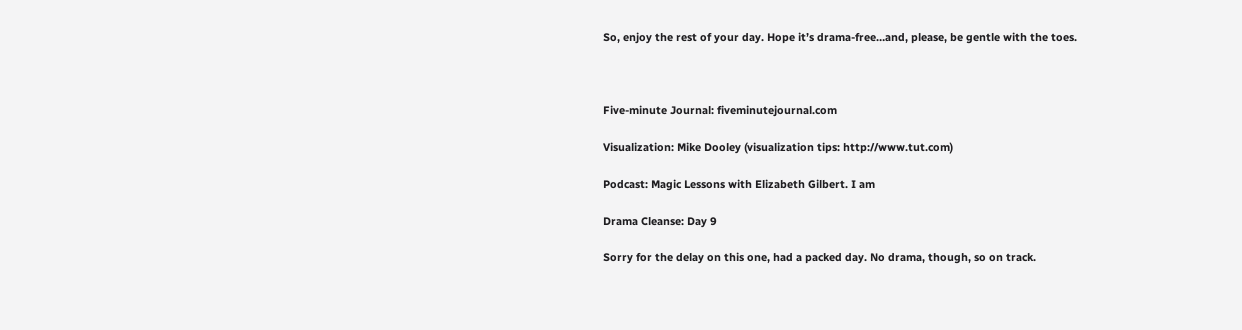So, enjoy the rest of your day. Hope it’s drama-free…and, please, be gentle with the toes.



Five-minute Journal: fiveminutejournal.com

Visualization: Mike Dooley (visualization tips: http://www.tut.com)

Podcast: Magic Lessons with Elizabeth Gilbert. I am

Drama Cleanse: Day 9

Sorry for the delay on this one, had a packed day. No drama, though, so on track.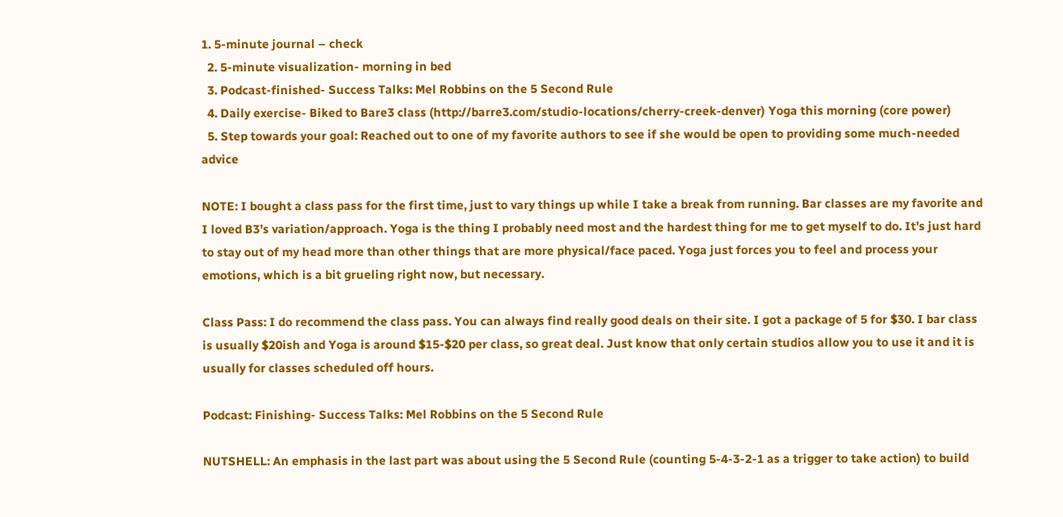1. 5-minute journal – check
  2. 5-minute visualization- morning in bed
  3. Podcast-finished- Success Talks: Mel Robbins on the 5 Second Rule
  4. Daily exercise- Biked to Bare3 class (http://barre3.com/studio-locations/cherry-creek-denver) Yoga this morning (core power)
  5. Step towards your goal: Reached out to one of my favorite authors to see if she would be open to providing some much-needed advice

NOTE: I bought a class pass for the first time, just to vary things up while I take a break from running. Bar classes are my favorite and I loved B3’s variation/approach. Yoga is the thing I probably need most and the hardest thing for me to get myself to do. It’s just hard to stay out of my head more than other things that are more physical/face paced. Yoga just forces you to feel and process your emotions, which is a bit grueling right now, but necessary.

Class Pass: I do recommend the class pass. You can always find really good deals on their site. I got a package of 5 for $30. I bar class is usually $20ish and Yoga is around $15-$20 per class, so great deal. Just know that only certain studios allow you to use it and it is usually for classes scheduled off hours.

Podcast: Finishing- Success Talks: Mel Robbins on the 5 Second Rule

NUTSHELL: An emphasis in the last part was about using the 5 Second Rule (counting 5-4-3-2-1 as a trigger to take action) to build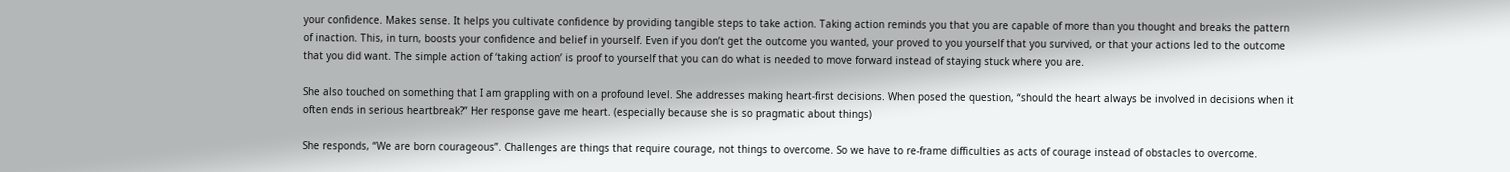your confidence. Makes sense. It helps you cultivate confidence by providing tangible steps to take action. Taking action reminds you that you are capable of more than you thought and breaks the pattern of inaction. This, in turn, boosts your confidence and belief in yourself. Even if you don’t get the outcome you wanted, your proved to you yourself that you survived, or that your actions led to the outcome that you did want. The simple action of ‘taking action’ is proof to yourself that you can do what is needed to move forward instead of staying stuck where you are.

She also touched on something that I am grappling with on a profound level. She addresses making heart-first decisions. When posed the question, “should the heart always be involved in decisions when it often ends in serious heartbreak?” Her response gave me heart. (especially because she is so pragmatic about things)

She responds, “We are born courageous”. Challenges are things that require courage, not things to overcome. So we have to re-frame difficulties as acts of courage instead of obstacles to overcome.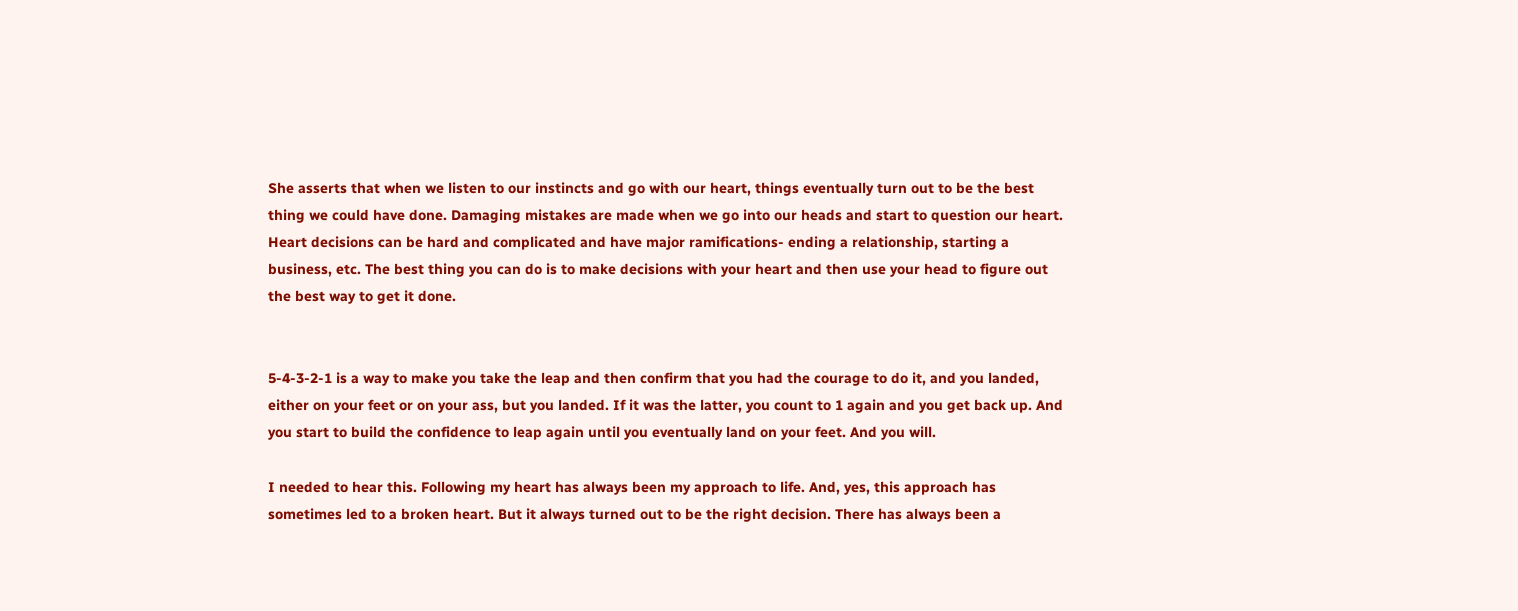She asserts that when we listen to our instincts and go with our heart, things eventually turn out to be the best thing we could have done. Damaging mistakes are made when we go into our heads and start to question our heart. Heart decisions can be hard and complicated and have major ramifications- ending a relationship, starting a business, etc. The best thing you can do is to make decisions with your heart and then use your head to figure out the best way to get it done.


5-4-3-2-1 is a way to make you take the leap and then confirm that you had the courage to do it, and you landed, either on your feet or on your ass, but you landed. If it was the latter, you count to 1 again and you get back up. And you start to build the confidence to leap again until you eventually land on your feet. And you will.

I needed to hear this. Following my heart has always been my approach to life. And, yes, this approach has sometimes led to a broken heart. But it always turned out to be the right decision. There has always been a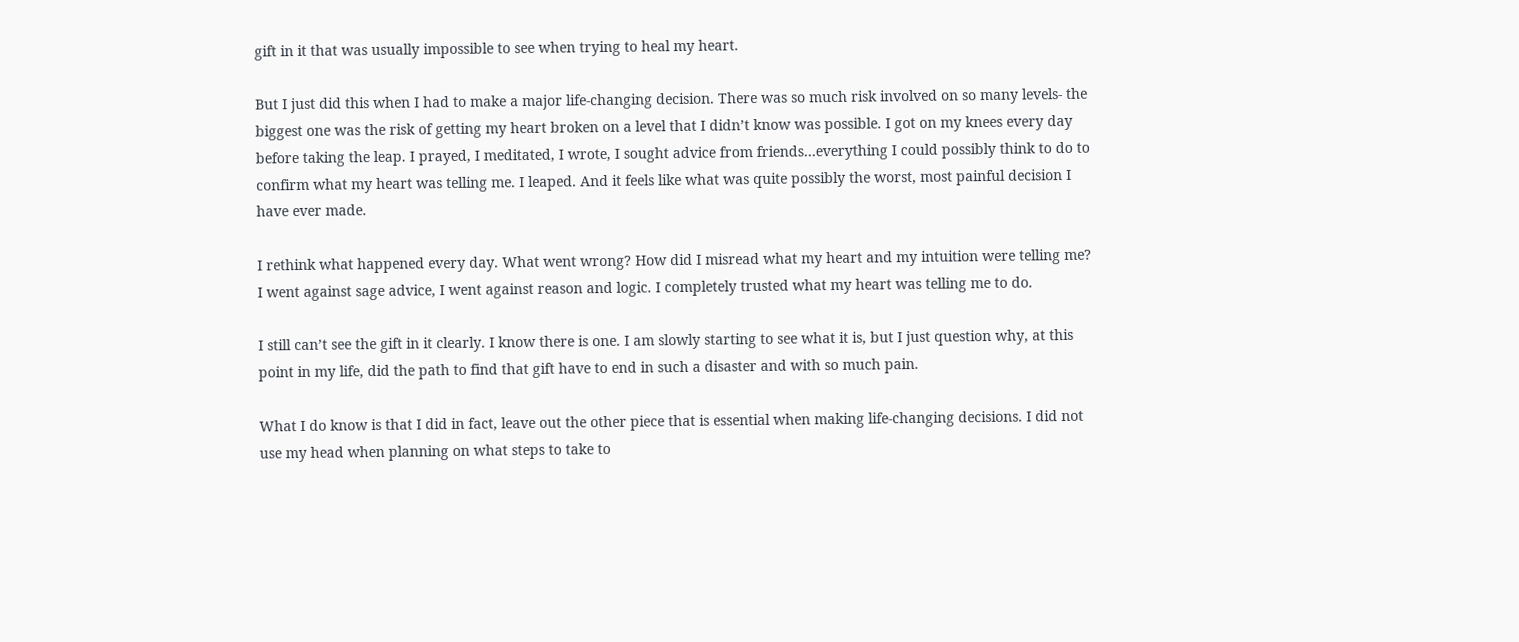gift in it that was usually impossible to see when trying to heal my heart.

But I just did this when I had to make a major life-changing decision. There was so much risk involved on so many levels- the biggest one was the risk of getting my heart broken on a level that I didn’t know was possible. I got on my knees every day before taking the leap. I prayed, I meditated, I wrote, I sought advice from friends…everything I could possibly think to do to confirm what my heart was telling me. I leaped. And it feels like what was quite possibly the worst, most painful decision I have ever made.

I rethink what happened every day. What went wrong? How did I misread what my heart and my intuition were telling me? I went against sage advice, I went against reason and logic. I completely trusted what my heart was telling me to do.

I still can’t see the gift in it clearly. I know there is one. I am slowly starting to see what it is, but I just question why, at this point in my life, did the path to find that gift have to end in such a disaster and with so much pain.

What I do know is that I did in fact, leave out the other piece that is essential when making life-changing decisions. I did not use my head when planning on what steps to take to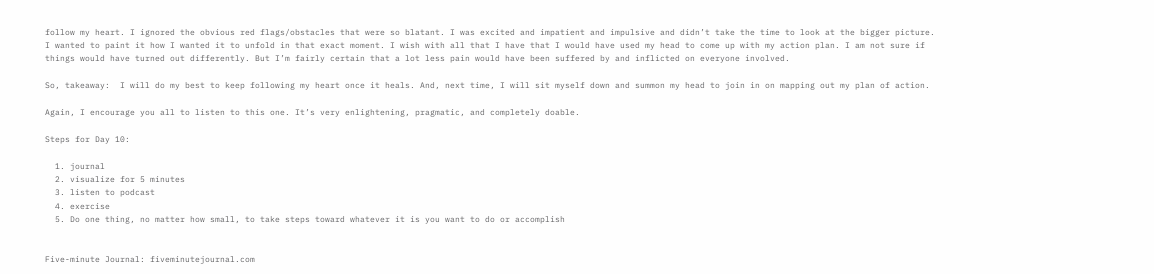follow my heart. I ignored the obvious red flags/obstacles that were so blatant. I was excited and impatient and impulsive and didn’t take the time to look at the bigger picture. I wanted to paint it how I wanted it to unfold in that exact moment. I wish with all that I have that I would have used my head to come up with my action plan. I am not sure if things would have turned out differently. But I’m fairly certain that a lot less pain would have been suffered by and inflicted on everyone involved.

So, takeaway:  I will do my best to keep following my heart once it heals. And, next time, I will sit myself down and summon my head to join in on mapping out my plan of action.

Again, I encourage you all to listen to this one. It’s very enlightening, pragmatic, and completely doable.

Steps for Day 10:

  1. journal
  2. visualize for 5 minutes
  3. listen to podcast
  4. exercise
  5. Do one thing, no matter how small, to take steps toward whatever it is you want to do or accomplish


Five-minute Journal: fiveminutejournal.com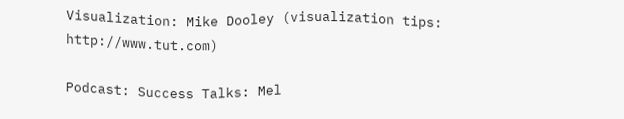Visualization: Mike Dooley (visualization tips: http://www.tut.com)

Podcast: Success Talks: Mel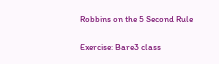Robbins on the 5 Second Rule

Exercise: Bare3 class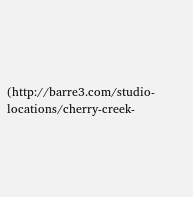(http://barre3.com/studio-locations/cherry-creek-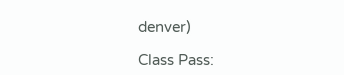denver)

Class Pass: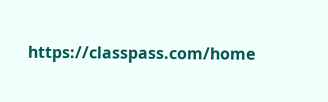https://classpass.com/home